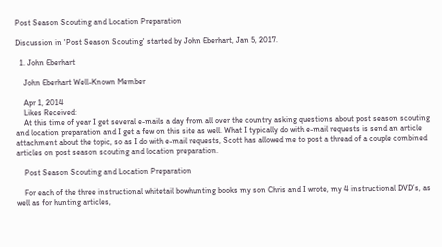Post Season Scouting and Location Preparation

Discussion in 'Post Season Scouting' started by John Eberhart, Jan 5, 2017.

  1. John Eberhart

    John Eberhart Well-Known Member

    Apr 1, 2014
    Likes Received:
    At this time of year I get several e-mails a day from all over the country asking questions about post season scouting and location preparation and I get a few on this site as well. What I typically do with e-mail requests is send an article attachment about the topic, so as I do with e-mail requests, Scott has allowed me to post a thread of a couple combined articles on post season scouting and location preparation.

    Post Season Scouting and Location Preparation

    For each of the three instructional whitetail bowhunting books my son Chris and I wrote, my 4 instructional DVD’s, as well as for hunting articles,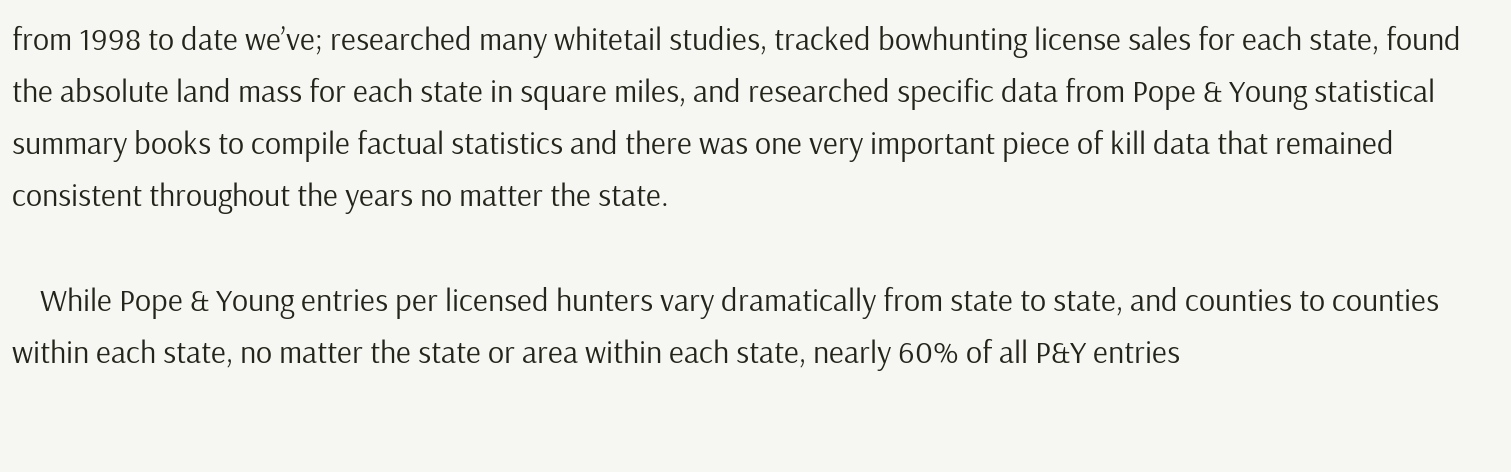from 1998 to date we’ve; researched many whitetail studies, tracked bowhunting license sales for each state, found the absolute land mass for each state in square miles, and researched specific data from Pope & Young statistical summary books to compile factual statistics and there was one very important piece of kill data that remained consistent throughout the years no matter the state.

    While Pope & Young entries per licensed hunters vary dramatically from state to state, and counties to counties within each state, no matter the state or area within each state, nearly 60% of all P&Y entries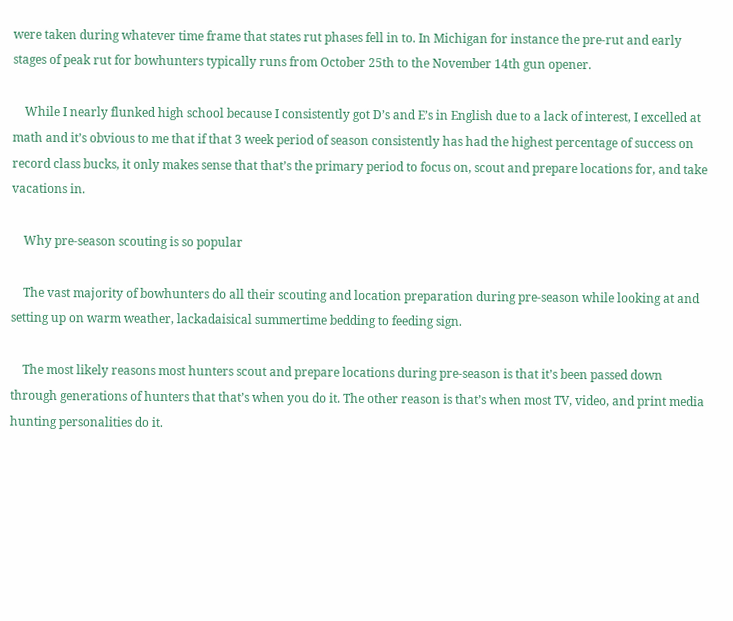were taken during whatever time frame that states rut phases fell in to. In Michigan for instance the pre-rut and early stages of peak rut for bowhunters typically runs from October 25th to the November 14th gun opener.

    While I nearly flunked high school because I consistently got D’s and E’s in English due to a lack of interest, I excelled at math and it’s obvious to me that if that 3 week period of season consistently has had the highest percentage of success on record class bucks, it only makes sense that that’s the primary period to focus on, scout and prepare locations for, and take vacations in.

    Why pre-season scouting is so popular

    The vast majority of bowhunters do all their scouting and location preparation during pre-season while looking at and setting up on warm weather, lackadaisical summertime bedding to feeding sign.

    The most likely reasons most hunters scout and prepare locations during pre-season is that it’s been passed down through generations of hunters that that’s when you do it. The other reason is that’s when most TV, video, and print media hunting personalities do it.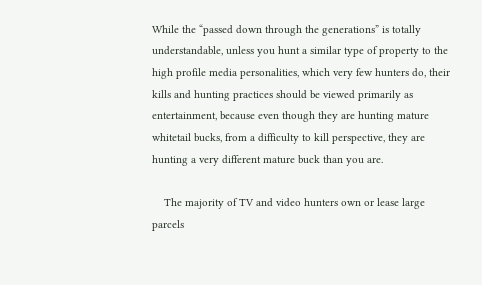While the “passed down through the generations” is totally understandable, unless you hunt a similar type of property to the high profile media personalities, which very few hunters do, their kills and hunting practices should be viewed primarily as entertainment, because even though they are hunting mature whitetail bucks, from a difficulty to kill perspective, they are hunting a very different mature buck than you are.

    The majority of TV and video hunters own or lease large parcels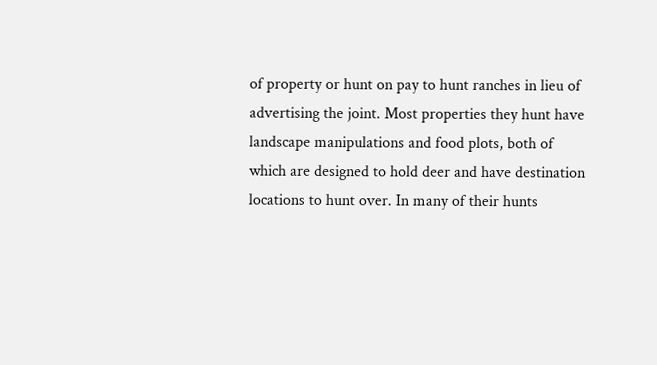of property or hunt on pay to hunt ranches in lieu of advertising the joint. Most properties they hunt have landscape manipulations and food plots, both of which are designed to hold deer and have destination locations to hunt over. In many of their hunts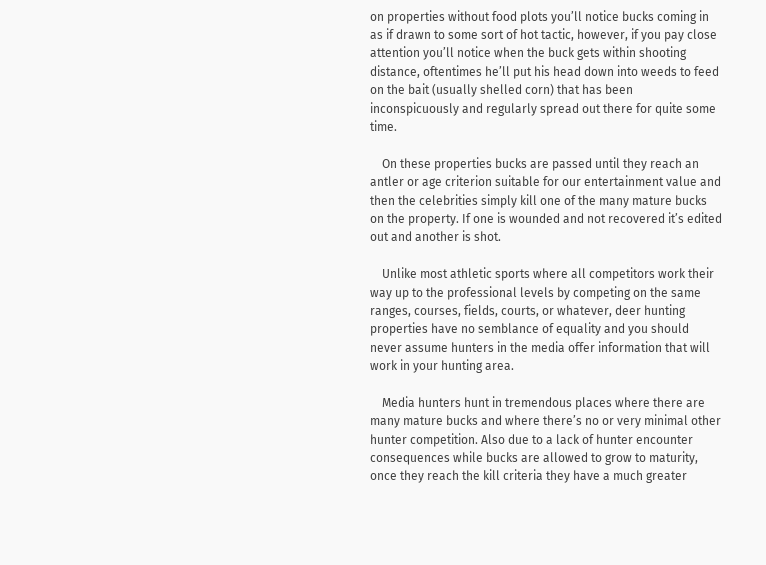on properties without food plots you’ll notice bucks coming in as if drawn to some sort of hot tactic, however, if you pay close attention you’ll notice when the buck gets within shooting distance, oftentimes he’ll put his head down into weeds to feed on the bait (usually shelled corn) that has been inconspicuously and regularly spread out there for quite some time.

    On these properties bucks are passed until they reach an antler or age criterion suitable for our entertainment value and then the celebrities simply kill one of the many mature bucks on the property. If one is wounded and not recovered it’s edited out and another is shot.

    Unlike most athletic sports where all competitors work their way up to the professional levels by competing on the same ranges, courses, fields, courts, or whatever, deer hunting properties have no semblance of equality and you should never assume hunters in the media offer information that will work in your hunting area.

    Media hunters hunt in tremendous places where there are many mature bucks and where there’s no or very minimal other hunter competition. Also due to a lack of hunter encounter consequences while bucks are allowed to grow to maturity, once they reach the kill criteria they have a much greater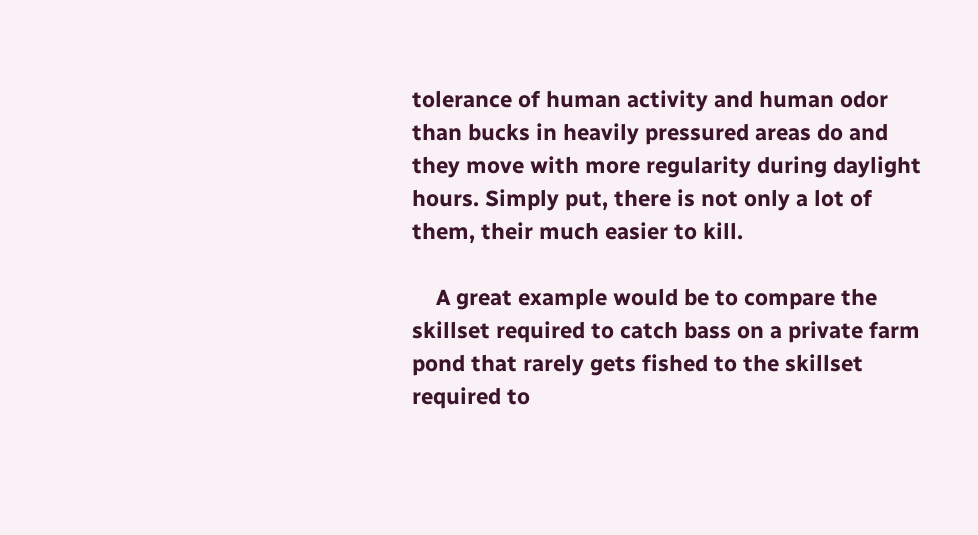tolerance of human activity and human odor than bucks in heavily pressured areas do and they move with more regularity during daylight hours. Simply put, there is not only a lot of them, their much easier to kill.

    A great example would be to compare the skillset required to catch bass on a private farm pond that rarely gets fished to the skillset required to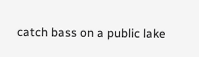catch bass on a public lake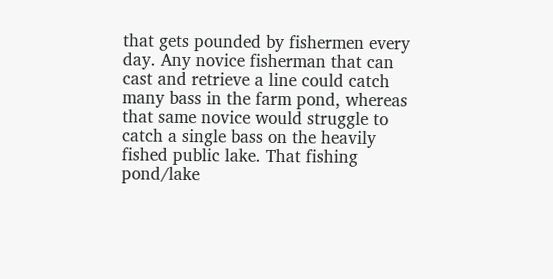that gets pounded by fishermen every day. Any novice fisherman that can cast and retrieve a line could catch many bass in the farm pond, whereas that same novice would struggle to catch a single bass on the heavily fished public lake. That fishing pond/lake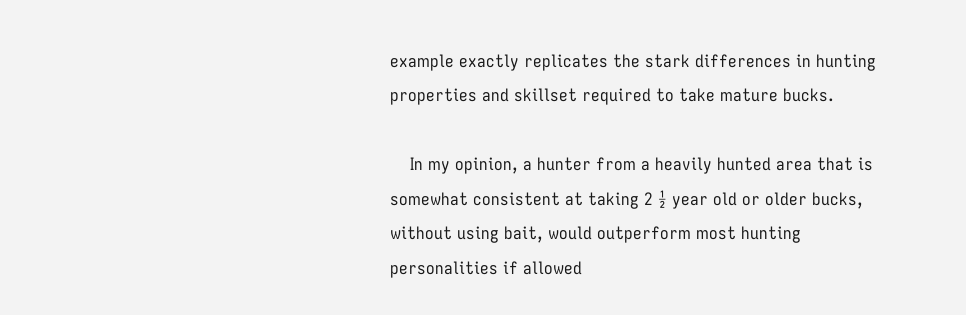example exactly replicates the stark differences in hunting properties and skillset required to take mature bucks.

    In my opinion, a hunter from a heavily hunted area that is somewhat consistent at taking 2 ½ year old or older bucks, without using bait, would outperform most hunting personalities if allowed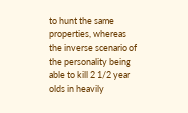to hunt the same properties, whereas the inverse scenario of the personality being able to kill 2 1/2 year olds in heavily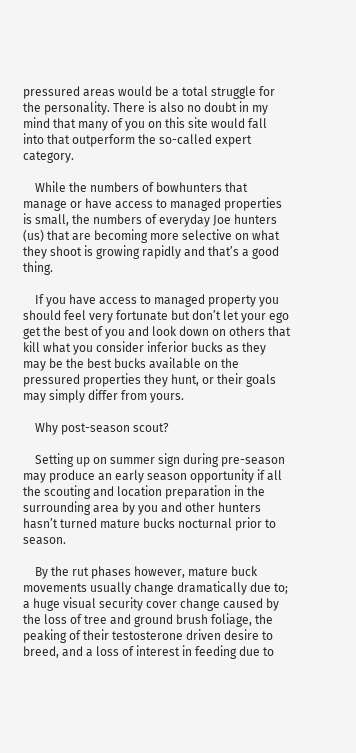pressured areas would be a total struggle for the personality. There is also no doubt in my mind that many of you on this site would fall into that outperform the so-called expert category.

    While the numbers of bowhunters that manage or have access to managed properties is small, the numbers of everyday Joe hunters (us) that are becoming more selective on what they shoot is growing rapidly and that’s a good thing.

    If you have access to managed property you should feel very fortunate but don’t let your ego get the best of you and look down on others that kill what you consider inferior bucks as they may be the best bucks available on the pressured properties they hunt, or their goals may simply differ from yours.

    Why post-season scout?

    Setting up on summer sign during pre-season may produce an early season opportunity if all the scouting and location preparation in the surrounding area by you and other hunters hasn’t turned mature bucks nocturnal prior to season.

    By the rut phases however, mature buck movements usually change dramatically due to; a huge visual security cover change caused by the loss of tree and ground brush foliage, the peaking of their testosterone driven desire to breed, and a loss of interest in feeding due to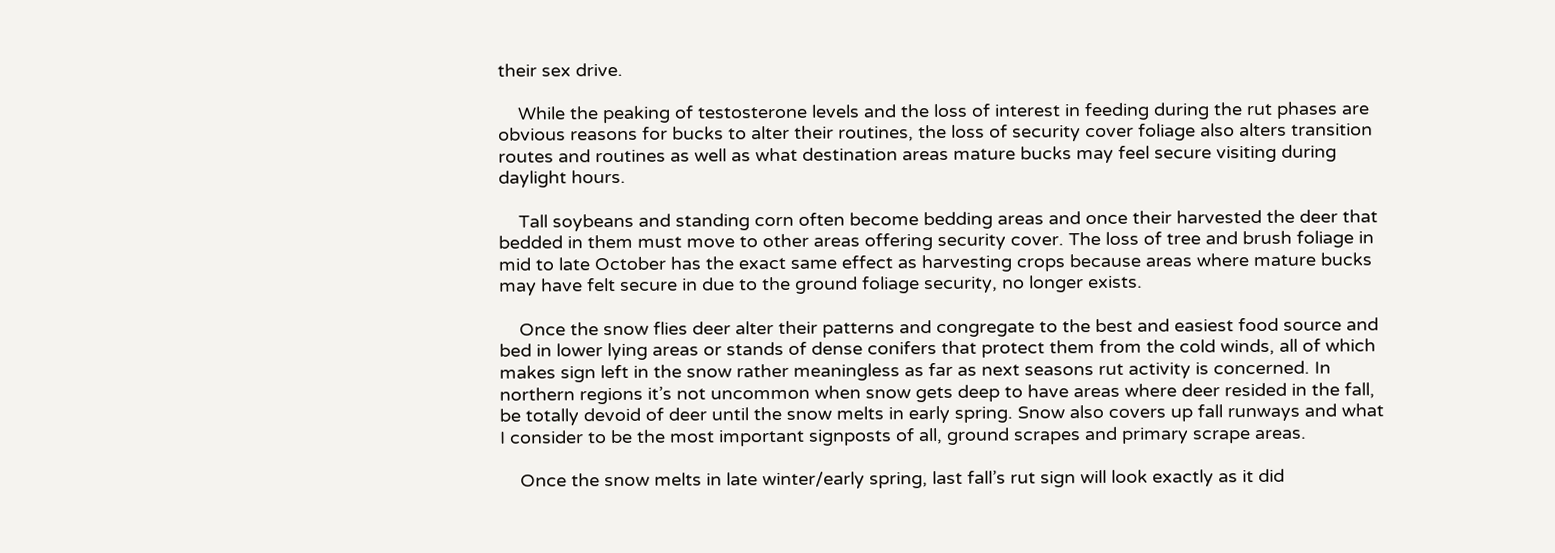their sex drive.

    While the peaking of testosterone levels and the loss of interest in feeding during the rut phases are obvious reasons for bucks to alter their routines, the loss of security cover foliage also alters transition routes and routines as well as what destination areas mature bucks may feel secure visiting during daylight hours.

    Tall soybeans and standing corn often become bedding areas and once their harvested the deer that bedded in them must move to other areas offering security cover. The loss of tree and brush foliage in mid to late October has the exact same effect as harvesting crops because areas where mature bucks may have felt secure in due to the ground foliage security, no longer exists.

    Once the snow flies deer alter their patterns and congregate to the best and easiest food source and bed in lower lying areas or stands of dense conifers that protect them from the cold winds, all of which makes sign left in the snow rather meaningless as far as next seasons rut activity is concerned. In northern regions it’s not uncommon when snow gets deep to have areas where deer resided in the fall, be totally devoid of deer until the snow melts in early spring. Snow also covers up fall runways and what I consider to be the most important signposts of all, ground scrapes and primary scrape areas.

    Once the snow melts in late winter/early spring, last fall’s rut sign will look exactly as it did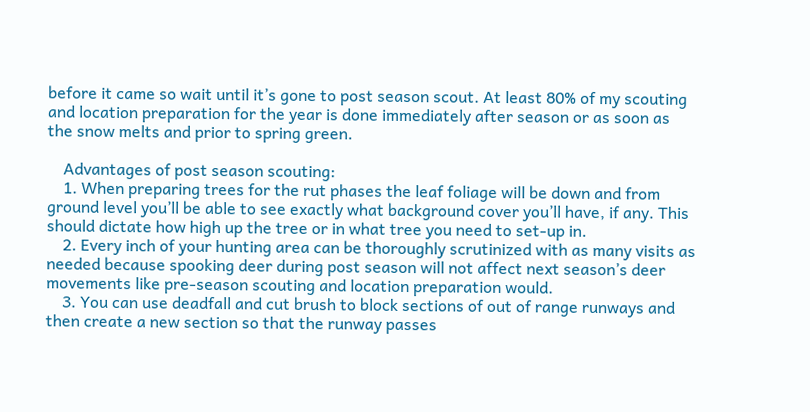before it came so wait until it’s gone to post season scout. At least 80% of my scouting and location preparation for the year is done immediately after season or as soon as the snow melts and prior to spring green.

    Advantages of post season scouting:
    1. When preparing trees for the rut phases the leaf foliage will be down and from ground level you’ll be able to see exactly what background cover you’ll have, if any. This should dictate how high up the tree or in what tree you need to set-up in.
    2. Every inch of your hunting area can be thoroughly scrutinized with as many visits as needed because spooking deer during post season will not affect next season’s deer movements like pre-season scouting and location preparation would.
    3. You can use deadfall and cut brush to block sections of out of range runways and then create a new section so that the runway passes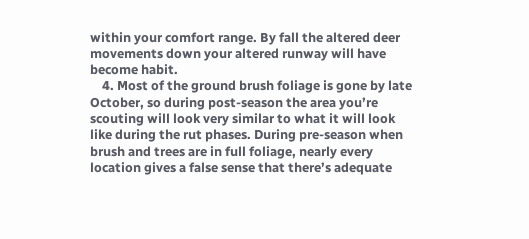within your comfort range. By fall the altered deer movements down your altered runway will have become habit.
    4. Most of the ground brush foliage is gone by late October, so during post-season the area you’re scouting will look very similar to what it will look like during the rut phases. During pre-season when brush and trees are in full foliage, nearly every location gives a false sense that there’s adequate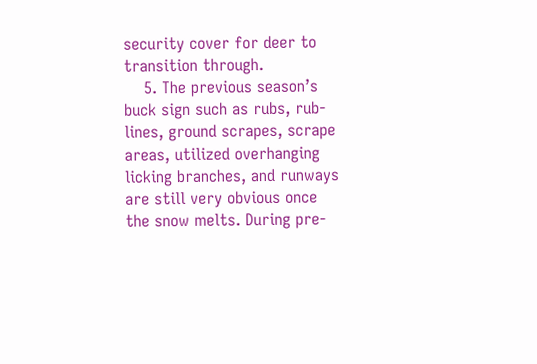security cover for deer to transition through.
    5. The previous season’s buck sign such as rubs, rub-lines, ground scrapes, scrape areas, utilized overhanging licking branches, and runways are still very obvious once the snow melts. During pre-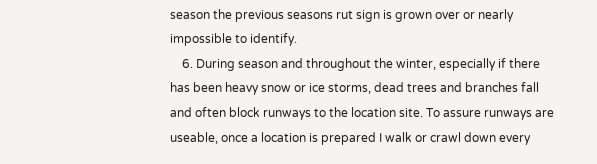season the previous seasons rut sign is grown over or nearly impossible to identify.
    6. During season and throughout the winter, especially if there has been heavy snow or ice storms, dead trees and branches fall and often block runways to the location site. To assure runways are useable, once a location is prepared I walk or crawl down every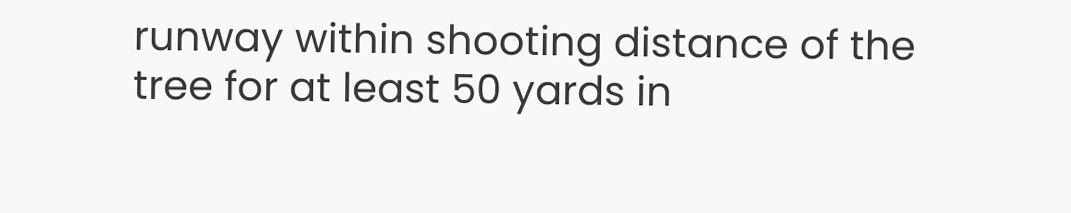runway within shooting distance of the tree for at least 50 yards in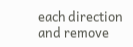each direction and remove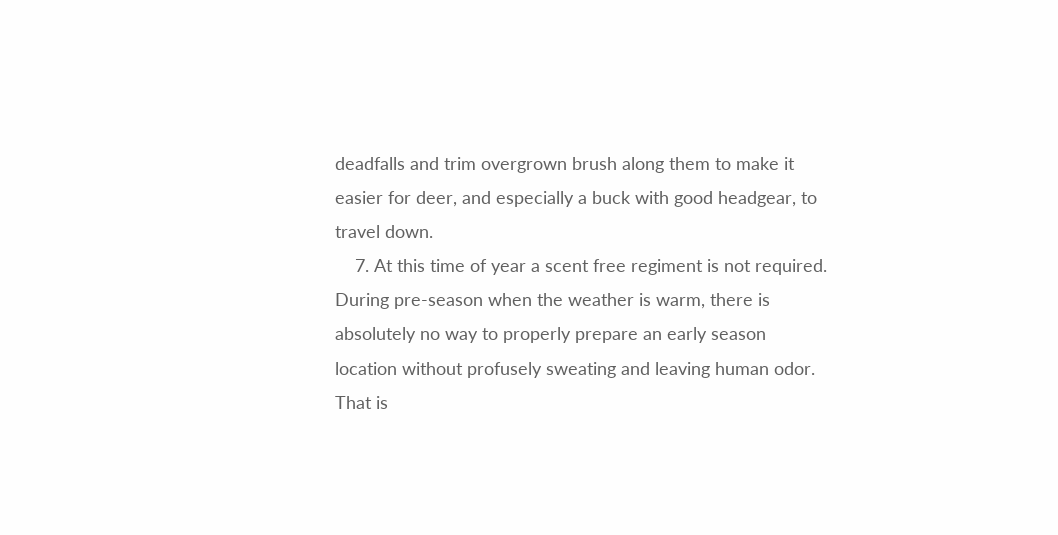deadfalls and trim overgrown brush along them to make it easier for deer, and especially a buck with good headgear, to travel down.
    7. At this time of year a scent free regiment is not required. During pre-season when the weather is warm, there is absolutely no way to properly prepare an early season location without profusely sweating and leaving human odor. That is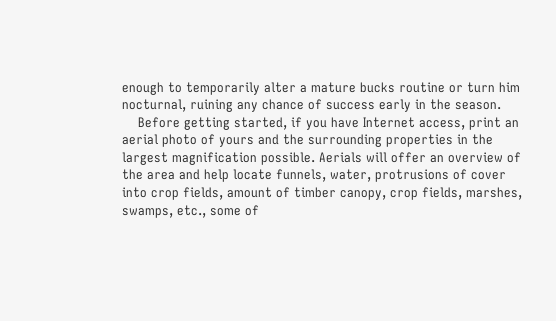enough to temporarily alter a mature bucks routine or turn him nocturnal, ruining any chance of success early in the season.
    Before getting started, if you have Internet access, print an aerial photo of yours and the surrounding properties in the largest magnification possible. Aerials will offer an overview of the area and help locate funnels, water, protrusions of cover into crop fields, amount of timber canopy, crop fields, marshes, swamps, etc., some of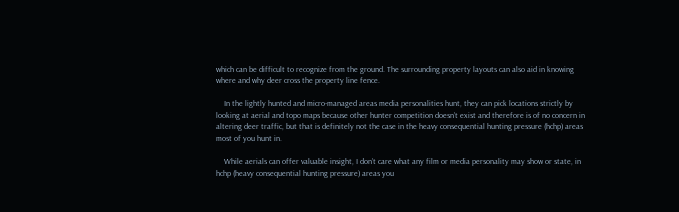which can be difficult to recognize from the ground. The surrounding property layouts can also aid in knowing where and why deer cross the property line fence.

    In the lightly hunted and micro-managed areas media personalities hunt, they can pick locations strictly by looking at aerial and topo maps because other hunter competition doesn’t exist and therefore is of no concern in altering deer traffic, but that is definitely not the case in the heavy consequential hunting pressure (hchp) areas most of you hunt in.

    While aerials can offer valuable insight, I don’t care what any film or media personality may show or state, in hchp (heavy consequential hunting pressure) areas you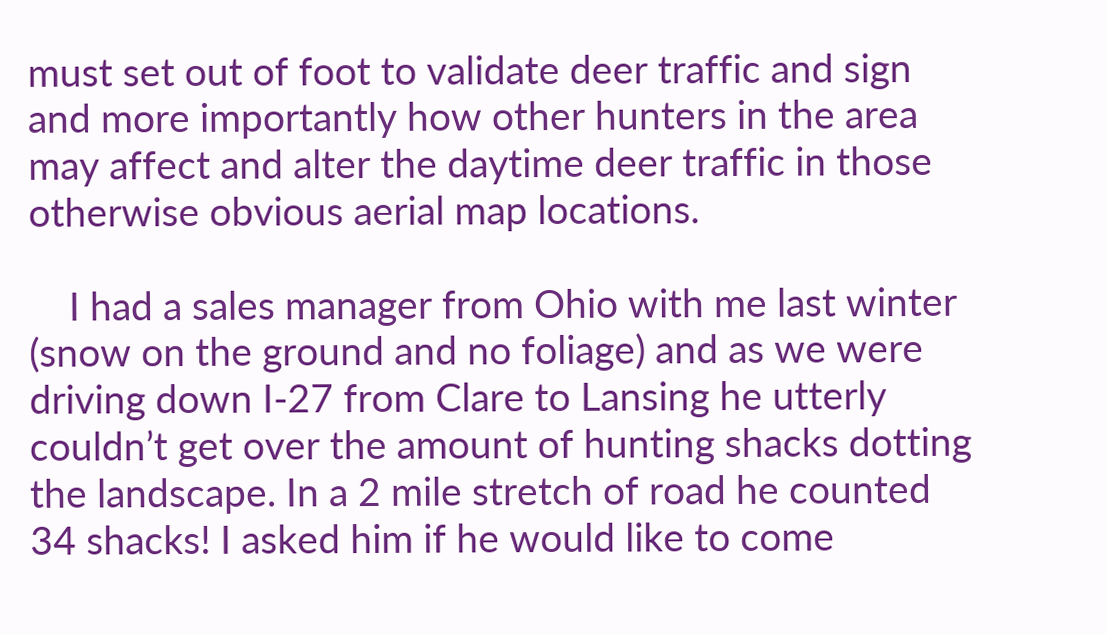must set out of foot to validate deer traffic and sign and more importantly how other hunters in the area may affect and alter the daytime deer traffic in those otherwise obvious aerial map locations.

    I had a sales manager from Ohio with me last winter (snow on the ground and no foliage) and as we were driving down I-27 from Clare to Lansing he utterly couldn’t get over the amount of hunting shacks dotting the landscape. In a 2 mile stretch of road he counted 34 shacks! I asked him if he would like to come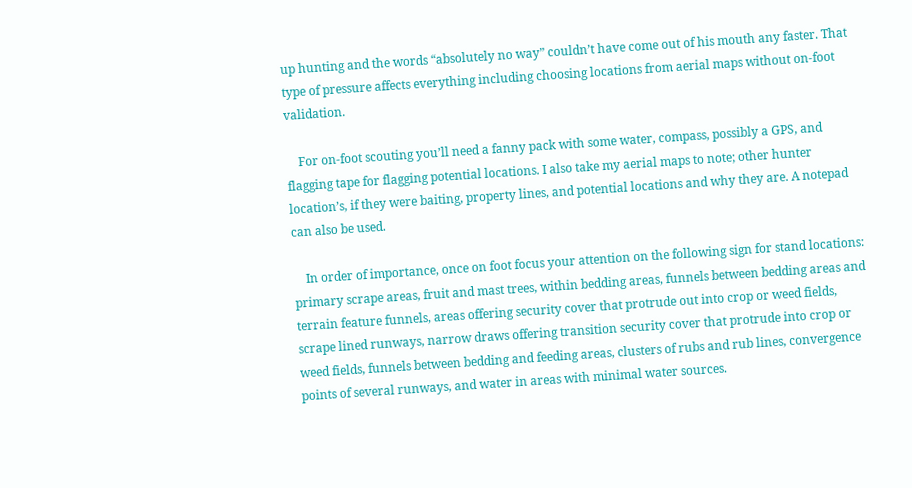up hunting and the words “absolutely no way” couldn’t have come out of his mouth any faster. That type of pressure affects everything including choosing locations from aerial maps without on-foot validation.

    For on-foot scouting you’ll need a fanny pack with some water, compass, possibly a GPS, and flagging tape for flagging potential locations. I also take my aerial maps to note; other hunter location’s, if they were baiting, property lines, and potential locations and why they are. A notepad can also be used.

    In order of importance, once on foot focus your attention on the following sign for stand locations: primary scrape areas, fruit and mast trees, within bedding areas, funnels between bedding areas and terrain feature funnels, areas offering security cover that protrude out into crop or weed fields, scrape lined runways, narrow draws offering transition security cover that protrude into crop or weed fields, funnels between bedding and feeding areas, clusters of rubs and rub lines, convergence points of several runways, and water in areas with minimal water sources.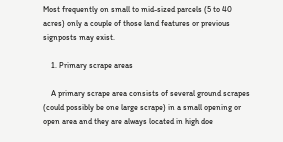Most frequently on small to mid-sized parcels (5 to 40 acres) only a couple of those land features or previous signposts may exist.

    1. Primary scrape areas

    A primary scrape area consists of several ground scrapes (could possibly be one large scrape) in a small opening or open area and they are always located in high doe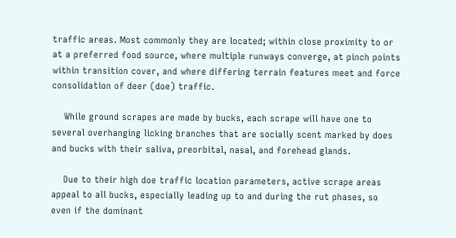traffic areas. Most commonly they are located; within close proximity to or at a preferred food source, where multiple runways converge, at pinch points within transition cover, and where differing terrain features meet and force consolidation of deer (doe) traffic.

    While ground scrapes are made by bucks, each scrape will have one to several overhanging licking branches that are socially scent marked by does and bucks with their saliva, preorbital, nasal, and forehead glands.

    Due to their high doe traffic location parameters, active scrape areas appeal to all bucks, especially leading up to and during the rut phases, so even if the dominant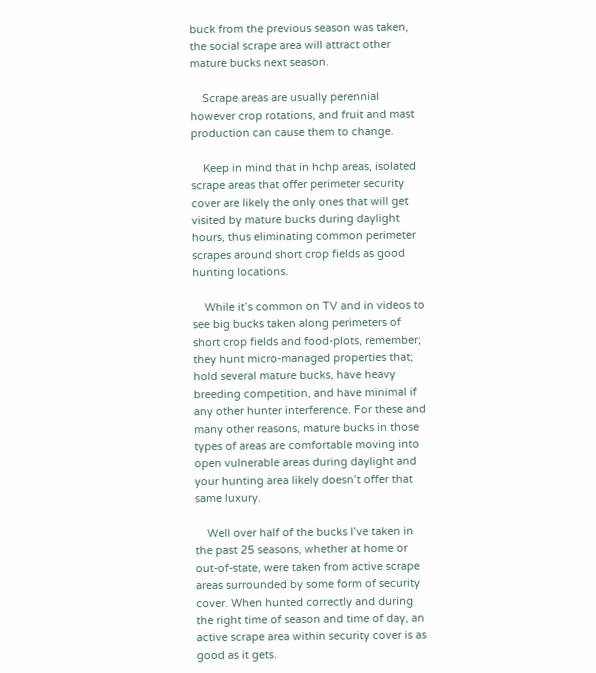buck from the previous season was taken, the social scrape area will attract other mature bucks next season.

    Scrape areas are usually perennial however crop rotations, and fruit and mast production can cause them to change.

    Keep in mind that in hchp areas, isolated scrape areas that offer perimeter security cover are likely the only ones that will get visited by mature bucks during daylight hours, thus eliminating common perimeter scrapes around short crop fields as good hunting locations.

    While it’s common on TV and in videos to see big bucks taken along perimeters of short crop fields and food-plots, remember; they hunt micro-managed properties that; hold several mature bucks, have heavy breeding competition, and have minimal if any other hunter interference. For these and many other reasons, mature bucks in those types of areas are comfortable moving into open vulnerable areas during daylight and your hunting area likely doesn’t offer that same luxury.

    Well over half of the bucks I’ve taken in the past 25 seasons, whether at home or out-of-state, were taken from active scrape areas surrounded by some form of security cover. When hunted correctly and during the right time of season and time of day, an active scrape area within security cover is as good as it gets.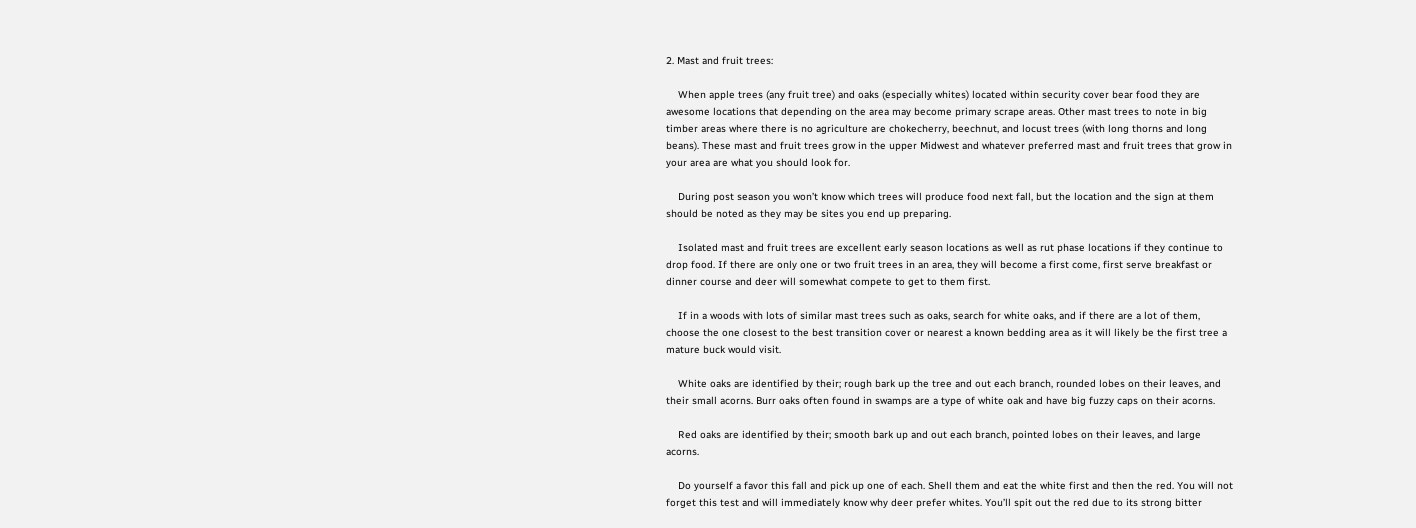2. Mast and fruit trees:

    When apple trees (any fruit tree) and oaks (especially whites) located within security cover bear food they are awesome locations that depending on the area may become primary scrape areas. Other mast trees to note in big timber areas where there is no agriculture are chokecherry, beechnut, and locust trees (with long thorns and long beans). These mast and fruit trees grow in the upper Midwest and whatever preferred mast and fruit trees that grow in your area are what you should look for.

    During post season you won’t know which trees will produce food next fall, but the location and the sign at them should be noted as they may be sites you end up preparing.

    Isolated mast and fruit trees are excellent early season locations as well as rut phase locations if they continue to drop food. If there are only one or two fruit trees in an area, they will become a first come, first serve breakfast or dinner course and deer will somewhat compete to get to them first.

    If in a woods with lots of similar mast trees such as oaks, search for white oaks, and if there are a lot of them, choose the one closest to the best transition cover or nearest a known bedding area as it will likely be the first tree a mature buck would visit.

    White oaks are identified by their; rough bark up the tree and out each branch, rounded lobes on their leaves, and their small acorns. Burr oaks often found in swamps are a type of white oak and have big fuzzy caps on their acorns.

    Red oaks are identified by their; smooth bark up and out each branch, pointed lobes on their leaves, and large acorns.

    Do yourself a favor this fall and pick up one of each. Shell them and eat the white first and then the red. You will not forget this test and will immediately know why deer prefer whites. You’ll spit out the red due to its strong bitter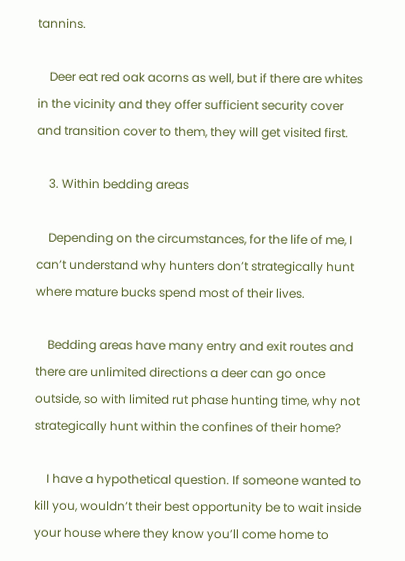tannins.

    Deer eat red oak acorns as well, but if there are whites in the vicinity and they offer sufficient security cover and transition cover to them, they will get visited first.

    3. Within bedding areas

    Depending on the circumstances, for the life of me, I can’t understand why hunters don’t strategically hunt where mature bucks spend most of their lives.

    Bedding areas have many entry and exit routes and there are unlimited directions a deer can go once outside, so with limited rut phase hunting time, why not strategically hunt within the confines of their home?

    I have a hypothetical question. If someone wanted to kill you, wouldn’t their best opportunity be to wait inside your house where they know you’ll come home to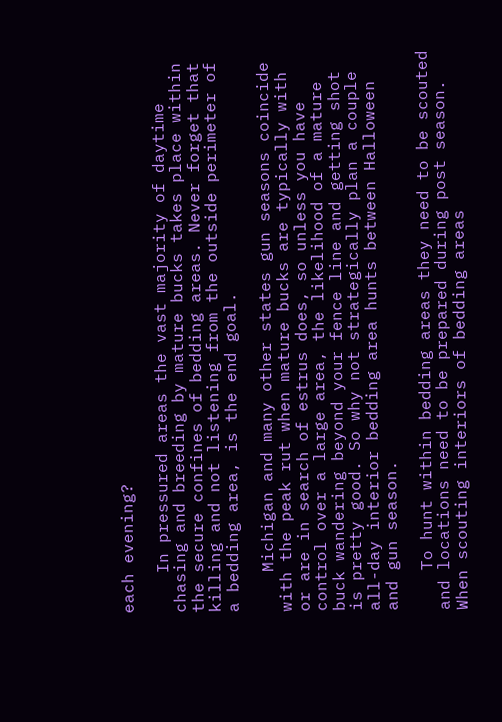each evening?

    In pressured areas the vast majority of daytime chasing and breeding by mature bucks takes place within the secure confines of bedding areas. Never forget that killing and not listening from the outside perimeter of a bedding area, is the end goal.

    Michigan and many other states gun seasons coincide with the peak rut when mature bucks are typically with or are in search of estrus does, so unless you have control over a large area, the likelihood of a mature buck wandering beyond your fence line and getting shot is pretty good. So why not strategically plan a couple all-day interior bedding area hunts between Halloween and gun season.

    To hunt within bedding areas they need to be scouted and locations need to be prepared during post season. When scouting interiors of bedding areas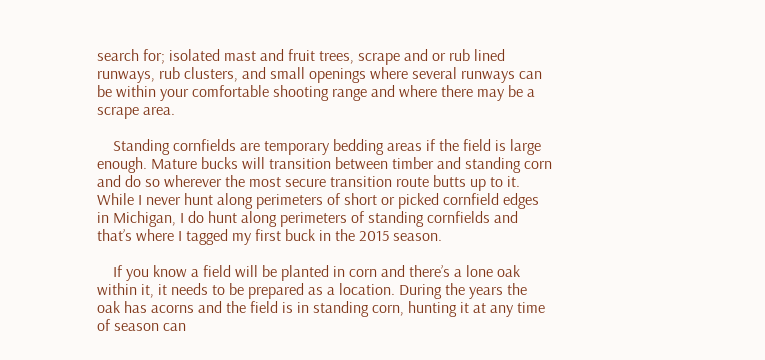search for; isolated mast and fruit trees, scrape and or rub lined runways, rub clusters, and small openings where several runways can be within your comfortable shooting range and where there may be a scrape area.

    Standing cornfields are temporary bedding areas if the field is large enough. Mature bucks will transition between timber and standing corn and do so wherever the most secure transition route butts up to it. While I never hunt along perimeters of short or picked cornfield edges in Michigan, I do hunt along perimeters of standing cornfields and that’s where I tagged my first buck in the 2015 season.

    If you know a field will be planted in corn and there’s a lone oak within it, it needs to be prepared as a location. During the years the oak has acorns and the field is in standing corn, hunting it at any time of season can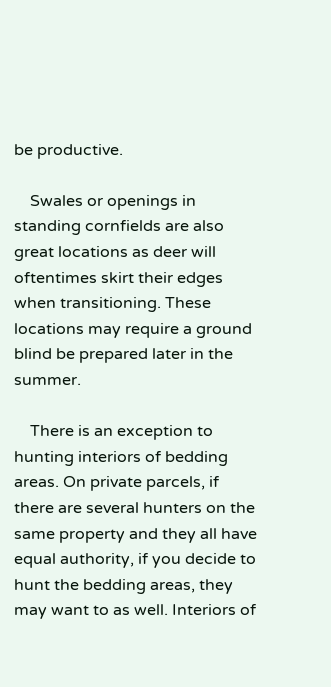be productive.

    Swales or openings in standing cornfields are also great locations as deer will oftentimes skirt their edges when transitioning. These locations may require a ground blind be prepared later in the summer.

    There is an exception to hunting interiors of bedding areas. On private parcels, if there are several hunters on the same property and they all have equal authority, if you decide to hunt the bedding areas, they may want to as well. Interiors of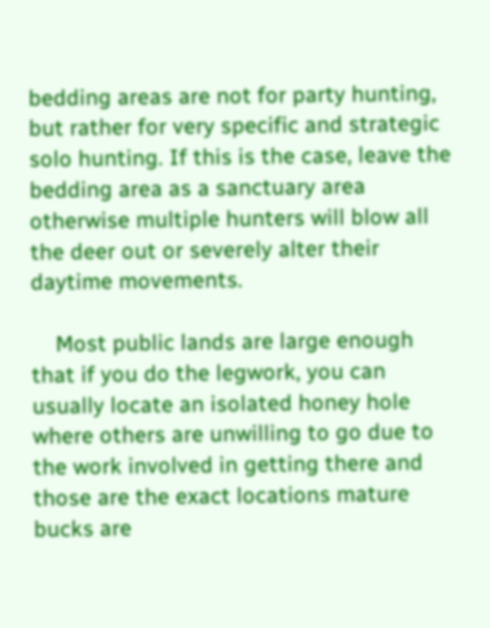bedding areas are not for party hunting, but rather for very specific and strategic solo hunting. If this is the case, leave the bedding area as a sanctuary area otherwise multiple hunters will blow all the deer out or severely alter their daytime movements.

    Most public lands are large enough that if you do the legwork, you can usually locate an isolated honey hole where others are unwilling to go due to the work involved in getting there and those are the exact locations mature bucks are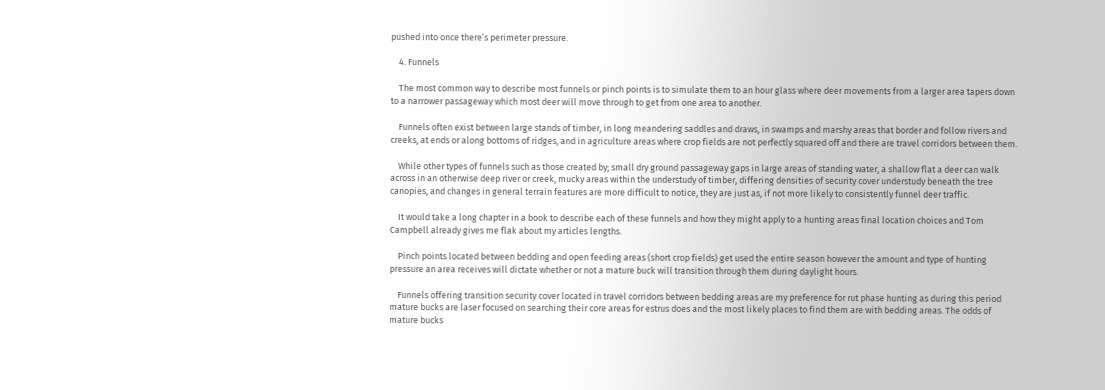pushed into once there’s perimeter pressure.

    4. Funnels

    The most common way to describe most funnels or pinch points is to simulate them to an hour glass where deer movements from a larger area tapers down to a narrower passageway which most deer will move through to get from one area to another.

    Funnels often exist between large stands of timber, in long meandering saddles and draws, in swamps and marshy areas that border and follow rivers and creeks, at ends or along bottoms of ridges, and in agriculture areas where crop fields are not perfectly squared off and there are travel corridors between them.

    While other types of funnels such as those created by; small dry ground passageway gaps in large areas of standing water, a shallow flat a deer can walk across in an otherwise deep river or creek, mucky areas within the understudy of timber, differing densities of security cover understudy beneath the tree canopies, and changes in general terrain features are more difficult to notice, they are just as, if not more likely to consistently funnel deer traffic.

    It would take a long chapter in a book to describe each of these funnels and how they might apply to a hunting areas final location choices and Tom Campbell already gives me flak about my articles lengths.

    Pinch points located between bedding and open feeding areas (short crop fields) get used the entire season however the amount and type of hunting pressure an area receives will dictate whether or not a mature buck will transition through them during daylight hours.

    Funnels offering transition security cover located in travel corridors between bedding areas are my preference for rut phase hunting as during this period mature bucks are laser focused on searching their core areas for estrus does and the most likely places to find them are with bedding areas. The odds of mature bucks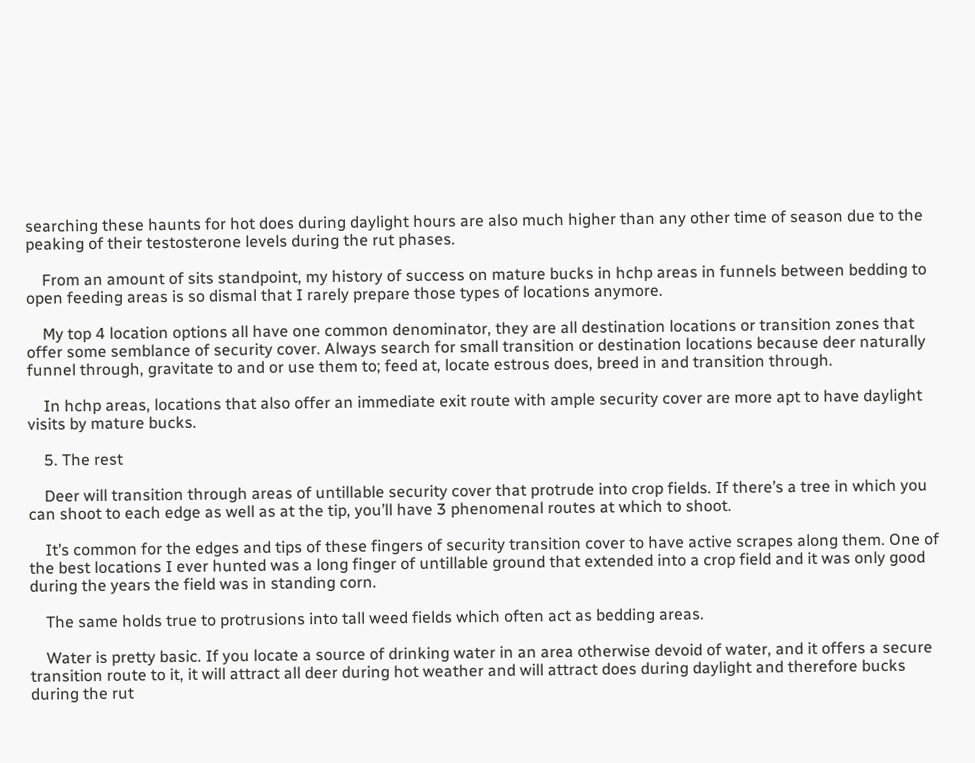searching these haunts for hot does during daylight hours are also much higher than any other time of season due to the peaking of their testosterone levels during the rut phases.

    From an amount of sits standpoint, my history of success on mature bucks in hchp areas in funnels between bedding to open feeding areas is so dismal that I rarely prepare those types of locations anymore.

    My top 4 location options all have one common denominator, they are all destination locations or transition zones that offer some semblance of security cover. Always search for small transition or destination locations because deer naturally funnel through, gravitate to and or use them to; feed at, locate estrous does, breed in and transition through.

    In hchp areas, locations that also offer an immediate exit route with ample security cover are more apt to have daylight visits by mature bucks.

    5. The rest

    Deer will transition through areas of untillable security cover that protrude into crop fields. If there’s a tree in which you can shoot to each edge as well as at the tip, you’ll have 3 phenomenal routes at which to shoot.

    It’s common for the edges and tips of these fingers of security transition cover to have active scrapes along them. One of the best locations I ever hunted was a long finger of untillable ground that extended into a crop field and it was only good during the years the field was in standing corn.

    The same holds true to protrusions into tall weed fields which often act as bedding areas.

    Water is pretty basic. If you locate a source of drinking water in an area otherwise devoid of water, and it offers a secure transition route to it, it will attract all deer during hot weather and will attract does during daylight and therefore bucks during the rut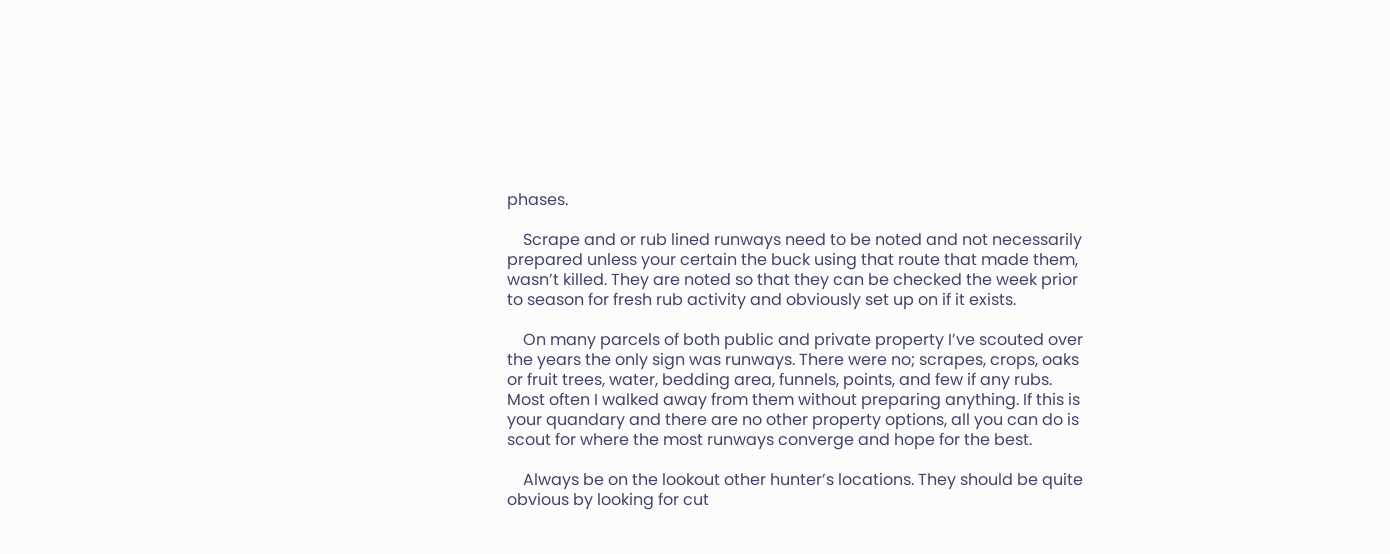phases.

    Scrape and or rub lined runways need to be noted and not necessarily prepared unless your certain the buck using that route that made them, wasn’t killed. They are noted so that they can be checked the week prior to season for fresh rub activity and obviously set up on if it exists.

    On many parcels of both public and private property I’ve scouted over the years the only sign was runways. There were no; scrapes, crops, oaks or fruit trees, water, bedding area, funnels, points, and few if any rubs. Most often I walked away from them without preparing anything. If this is your quandary and there are no other property options, all you can do is scout for where the most runways converge and hope for the best.

    Always be on the lookout other hunter’s locations. They should be quite obvious by looking for cut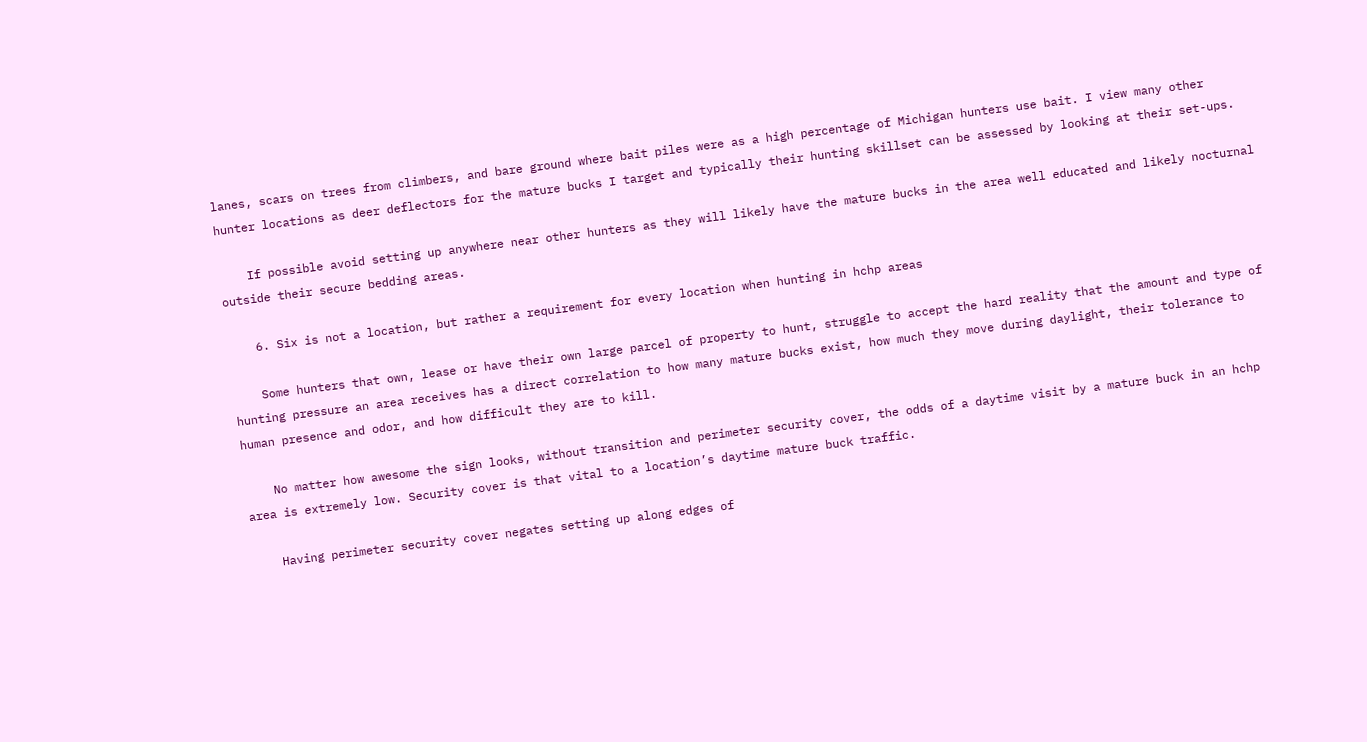lanes, scars on trees from climbers, and bare ground where bait piles were as a high percentage of Michigan hunters use bait. I view many other hunter locations as deer deflectors for the mature bucks I target and typically their hunting skillset can be assessed by looking at their set-ups.

    If possible avoid setting up anywhere near other hunters as they will likely have the mature bucks in the area well educated and likely nocturnal outside their secure bedding areas.

    6. Six is not a location, but rather a requirement for every location when hunting in hchp areas

    Some hunters that own, lease or have their own large parcel of property to hunt, struggle to accept the hard reality that the amount and type of hunting pressure an area receives has a direct correlation to how many mature bucks exist, how much they move during daylight, their tolerance to human presence and odor, and how difficult they are to kill.

    No matter how awesome the sign looks, without transition and perimeter security cover, the odds of a daytime visit by a mature buck in an hchp area is extremely low. Security cover is that vital to a location’s daytime mature buck traffic.

    Having perimeter security cover negates setting up along edges of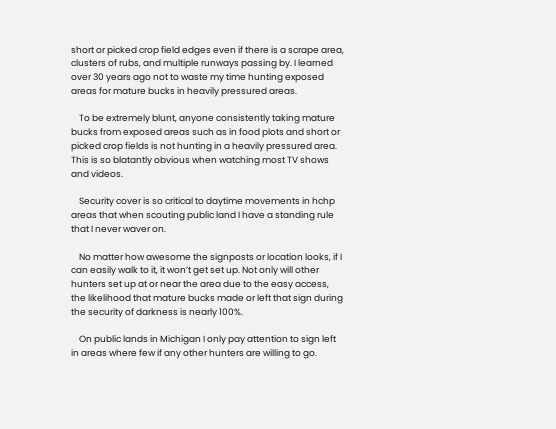short or picked crop field edges even if there is a scrape area, clusters of rubs, and multiple runways passing by. I learned over 30 years ago not to waste my time hunting exposed areas for mature bucks in heavily pressured areas.

    To be extremely blunt, anyone consistently taking mature bucks from exposed areas such as in food plots and short or picked crop fields is not hunting in a heavily pressured area. This is so blatantly obvious when watching most TV shows and videos.

    Security cover is so critical to daytime movements in hchp areas that when scouting public land I have a standing rule that I never waver on.

    No matter how awesome the signposts or location looks, if I can easily walk to it, it won’t get set up. Not only will other hunters set up at or near the area due to the easy access, the likelihood that mature bucks made or left that sign during the security of darkness is nearly 100%.

    On public lands in Michigan I only pay attention to sign left in areas where few if any other hunters are willing to go.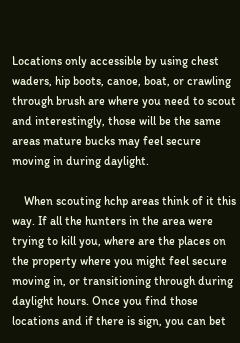Locations only accessible by using chest waders, hip boots, canoe, boat, or crawling through brush are where you need to scout and interestingly, those will be the same areas mature bucks may feel secure moving in during daylight.

    When scouting hchp areas think of it this way. If all the hunters in the area were trying to kill you, where are the places on the property where you might feel secure moving in, or transitioning through during daylight hours. Once you find those locations and if there is sign, you can bet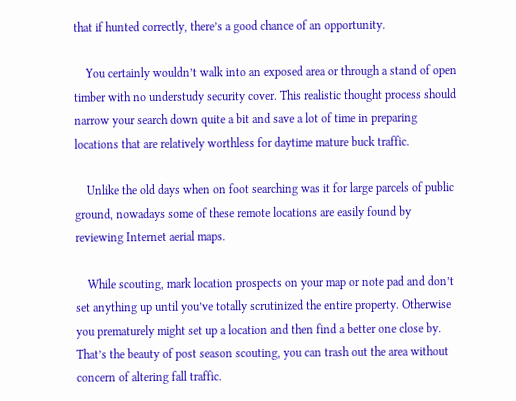that if hunted correctly, there’s a good chance of an opportunity.

    You certainly wouldn’t walk into an exposed area or through a stand of open timber with no understudy security cover. This realistic thought process should narrow your search down quite a bit and save a lot of time in preparing locations that are relatively worthless for daytime mature buck traffic.

    Unlike the old days when on foot searching was it for large parcels of public ground, nowadays some of these remote locations are easily found by reviewing Internet aerial maps.

    While scouting, mark location prospects on your map or note pad and don’t set anything up until you’ve totally scrutinized the entire property. Otherwise you prematurely might set up a location and then find a better one close by. That’s the beauty of post season scouting, you can trash out the area without concern of altering fall traffic.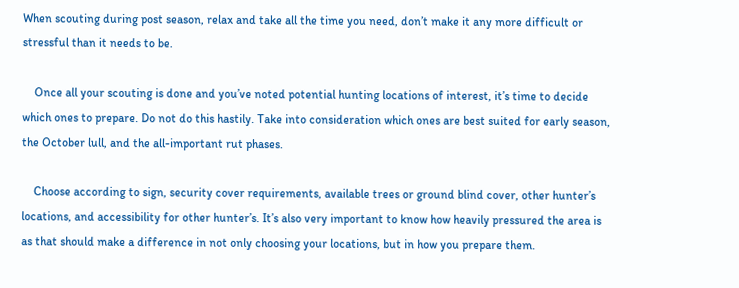When scouting during post season, relax and take all the time you need, don’t make it any more difficult or stressful than it needs to be.

    Once all your scouting is done and you’ve noted potential hunting locations of interest, it’s time to decide which ones to prepare. Do not do this hastily. Take into consideration which ones are best suited for early season, the October lull, and the all-important rut phases.

    Choose according to sign, security cover requirements, available trees or ground blind cover, other hunter’s locations, and accessibility for other hunter’s. It’s also very important to know how heavily pressured the area is as that should make a difference in not only choosing your locations, but in how you prepare them.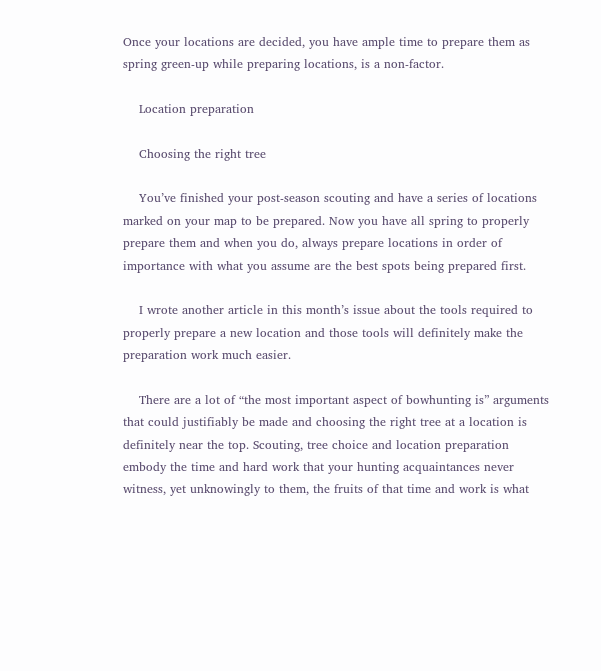Once your locations are decided, you have ample time to prepare them as spring green-up while preparing locations, is a non-factor.

    Location preparation

    Choosing the right tree

    You’ve finished your post-season scouting and have a series of locations marked on your map to be prepared. Now you have all spring to properly prepare them and when you do, always prepare locations in order of importance with what you assume are the best spots being prepared first.

    I wrote another article in this month’s issue about the tools required to properly prepare a new location and those tools will definitely make the preparation work much easier.

    There are a lot of “the most important aspect of bowhunting is” arguments that could justifiably be made and choosing the right tree at a location is definitely near the top. Scouting, tree choice and location preparation embody the time and hard work that your hunting acquaintances never witness, yet unknowingly to them, the fruits of that time and work is what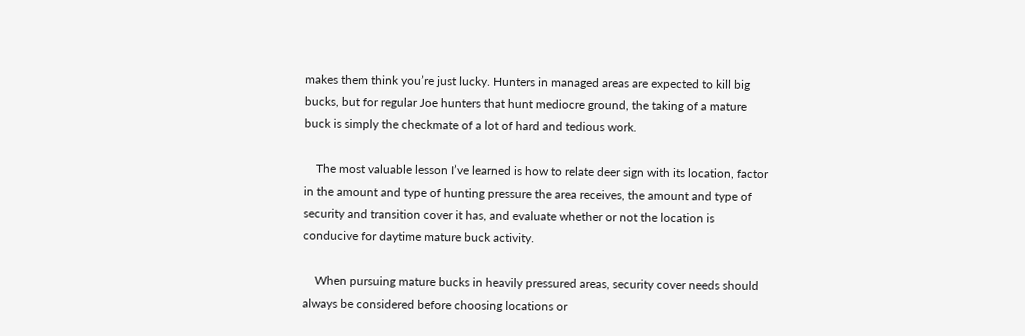makes them think you’re just lucky. Hunters in managed areas are expected to kill big bucks, but for regular Joe hunters that hunt mediocre ground, the taking of a mature buck is simply the checkmate of a lot of hard and tedious work.

    The most valuable lesson I’ve learned is how to relate deer sign with its location, factor in the amount and type of hunting pressure the area receives, the amount and type of security and transition cover it has, and evaluate whether or not the location is conducive for daytime mature buck activity.

    When pursuing mature bucks in heavily pressured areas, security cover needs should always be considered before choosing locations or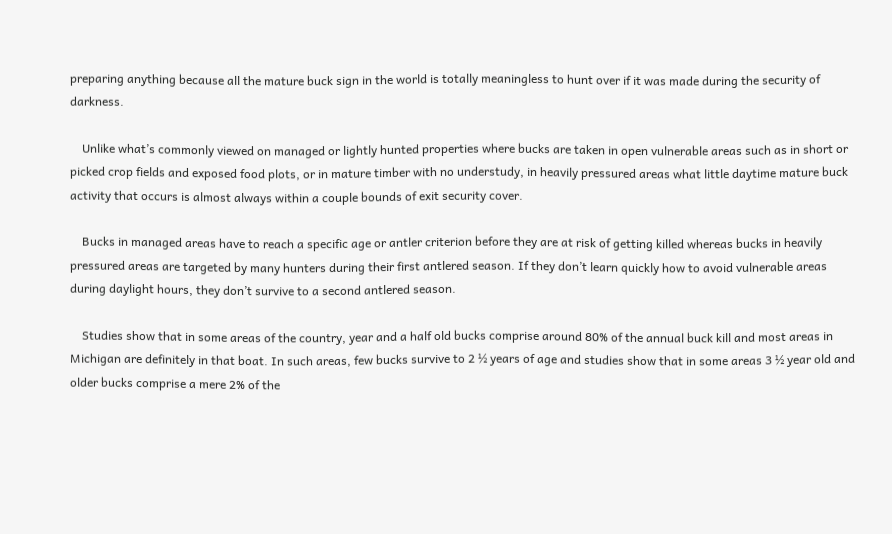preparing anything because all the mature buck sign in the world is totally meaningless to hunt over if it was made during the security of darkness.

    Unlike what’s commonly viewed on managed or lightly hunted properties where bucks are taken in open vulnerable areas such as in short or picked crop fields and exposed food plots, or in mature timber with no understudy, in heavily pressured areas what little daytime mature buck activity that occurs is almost always within a couple bounds of exit security cover.

    Bucks in managed areas have to reach a specific age or antler criterion before they are at risk of getting killed whereas bucks in heavily pressured areas are targeted by many hunters during their first antlered season. If they don’t learn quickly how to avoid vulnerable areas during daylight hours, they don’t survive to a second antlered season.

    Studies show that in some areas of the country, year and a half old bucks comprise around 80% of the annual buck kill and most areas in Michigan are definitely in that boat. In such areas, few bucks survive to 2 ½ years of age and studies show that in some areas 3 ½ year old and older bucks comprise a mere 2% of the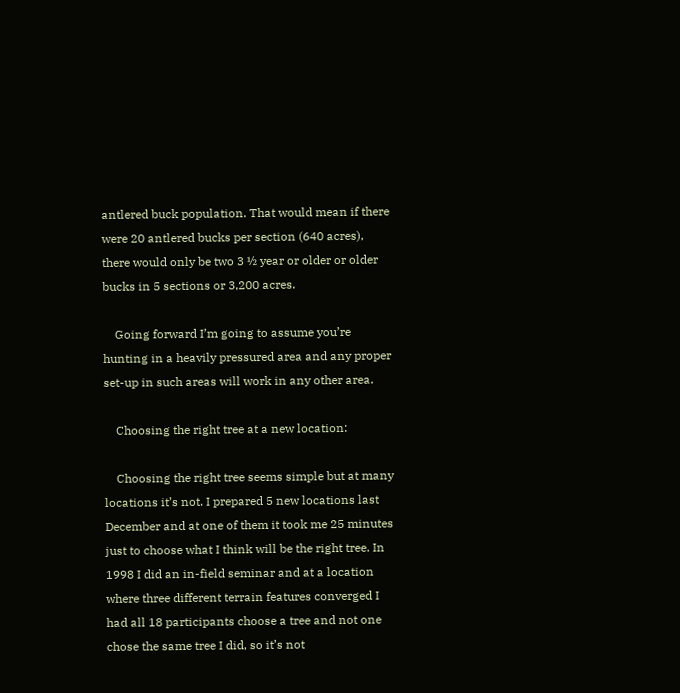antlered buck population. That would mean if there were 20 antlered bucks per section (640 acres), there would only be two 3 ½ year or older or older bucks in 5 sections or 3,200 acres.

    Going forward I’m going to assume you’re hunting in a heavily pressured area and any proper set-up in such areas will work in any other area.

    Choosing the right tree at a new location:

    Choosing the right tree seems simple but at many locations it’s not. I prepared 5 new locations last December and at one of them it took me 25 minutes just to choose what I think will be the right tree. In 1998 I did an in-field seminar and at a location where three different terrain features converged I had all 18 participants choose a tree and not one chose the same tree I did, so it’s not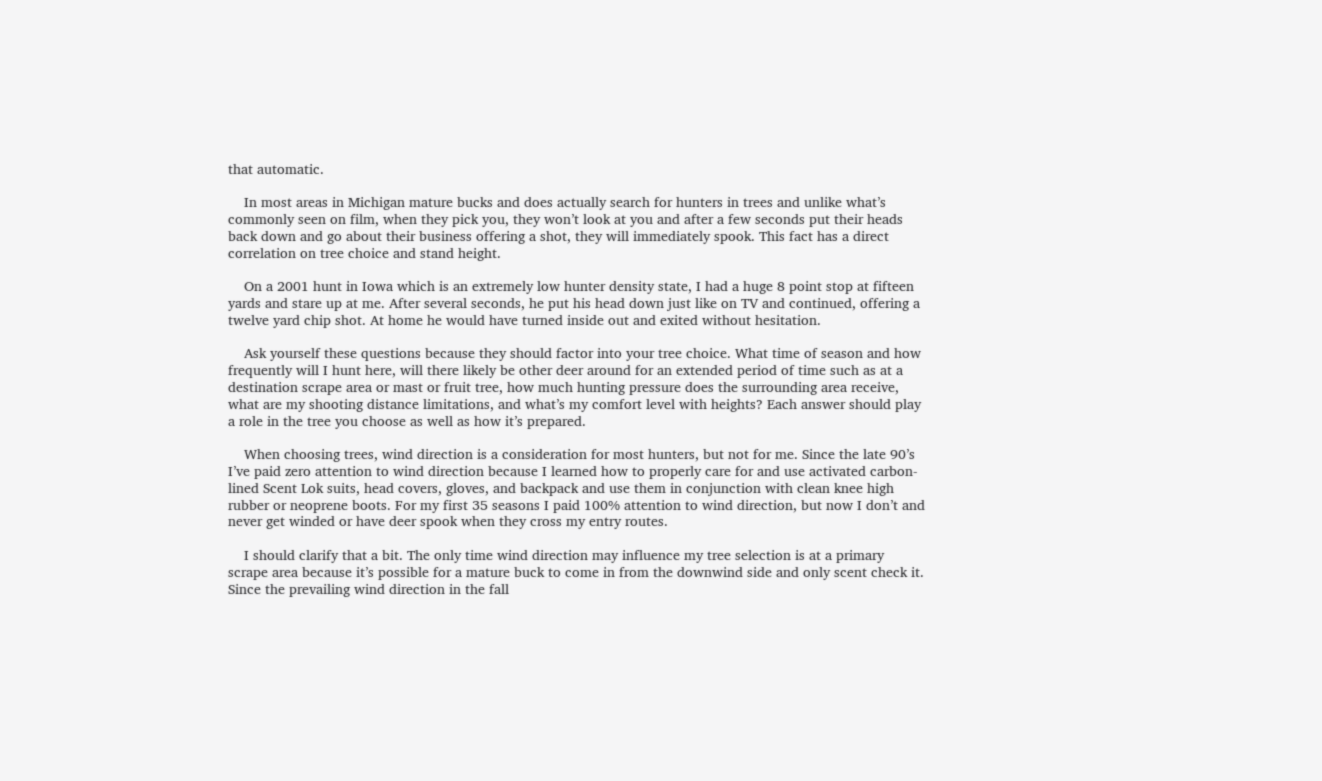that automatic.

    In most areas in Michigan mature bucks and does actually search for hunters in trees and unlike what’s commonly seen on film, when they pick you, they won’t look at you and after a few seconds put their heads back down and go about their business offering a shot, they will immediately spook. This fact has a direct correlation on tree choice and stand height.

    On a 2001 hunt in Iowa which is an extremely low hunter density state, I had a huge 8 point stop at fifteen yards and stare up at me. After several seconds, he put his head down just like on TV and continued, offering a twelve yard chip shot. At home he would have turned inside out and exited without hesitation.

    Ask yourself these questions because they should factor into your tree choice. What time of season and how frequently will I hunt here, will there likely be other deer around for an extended period of time such as at a destination scrape area or mast or fruit tree, how much hunting pressure does the surrounding area receive, what are my shooting distance limitations, and what’s my comfort level with heights? Each answer should play a role in the tree you choose as well as how it’s prepared.

    When choosing trees, wind direction is a consideration for most hunters, but not for me. Since the late 90’s I’ve paid zero attention to wind direction because I learned how to properly care for and use activated carbon-lined Scent Lok suits, head covers, gloves, and backpack and use them in conjunction with clean knee high rubber or neoprene boots. For my first 35 seasons I paid 100% attention to wind direction, but now I don’t and never get winded or have deer spook when they cross my entry routes.

    I should clarify that a bit. The only time wind direction may influence my tree selection is at a primary scrape area because it’s possible for a mature buck to come in from the downwind side and only scent check it. Since the prevailing wind direction in the fall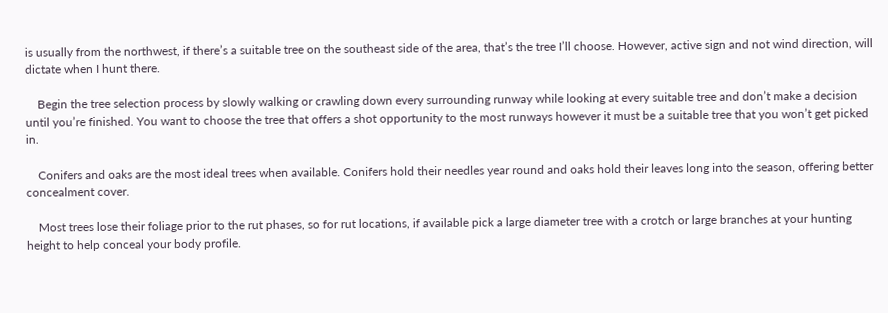is usually from the northwest, if there’s a suitable tree on the southeast side of the area, that’s the tree I’ll choose. However, active sign and not wind direction, will dictate when I hunt there.

    Begin the tree selection process by slowly walking or crawling down every surrounding runway while looking at every suitable tree and don’t make a decision until you’re finished. You want to choose the tree that offers a shot opportunity to the most runways however it must be a suitable tree that you won’t get picked in.

    Conifers and oaks are the most ideal trees when available. Conifers hold their needles year round and oaks hold their leaves long into the season, offering better concealment cover.

    Most trees lose their foliage prior to the rut phases, so for rut locations, if available pick a large diameter tree with a crotch or large branches at your hunting height to help conceal your body profile.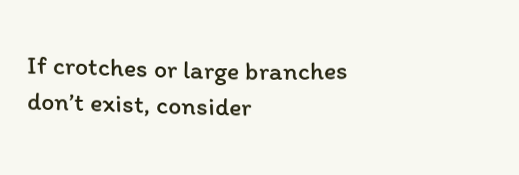If crotches or large branches don’t exist, consider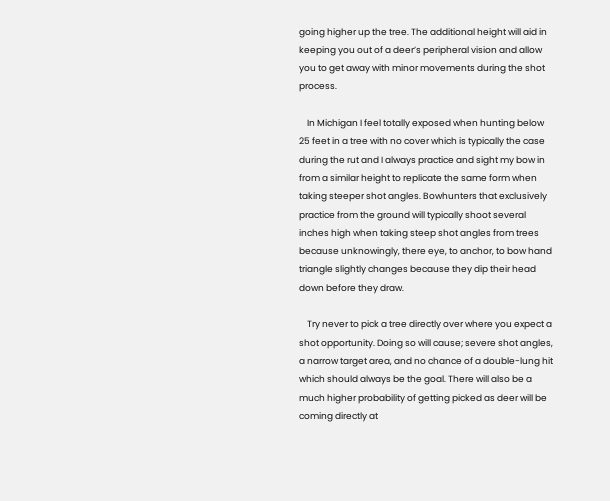going higher up the tree. The additional height will aid in keeping you out of a deer’s peripheral vision and allow you to get away with minor movements during the shot process.

    In Michigan I feel totally exposed when hunting below 25 feet in a tree with no cover which is typically the case during the rut and I always practice and sight my bow in from a similar height to replicate the same form when taking steeper shot angles. Bowhunters that exclusively practice from the ground will typically shoot several inches high when taking steep shot angles from trees because unknowingly, there eye, to anchor, to bow hand triangle slightly changes because they dip their head down before they draw.

    Try never to pick a tree directly over where you expect a shot opportunity. Doing so will cause; severe shot angles, a narrow target area, and no chance of a double-lung hit which should always be the goal. There will also be a much higher probability of getting picked as deer will be coming directly at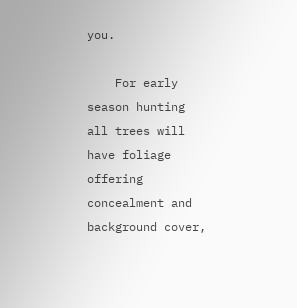you.

    For early season hunting all trees will have foliage offering concealment and background cover,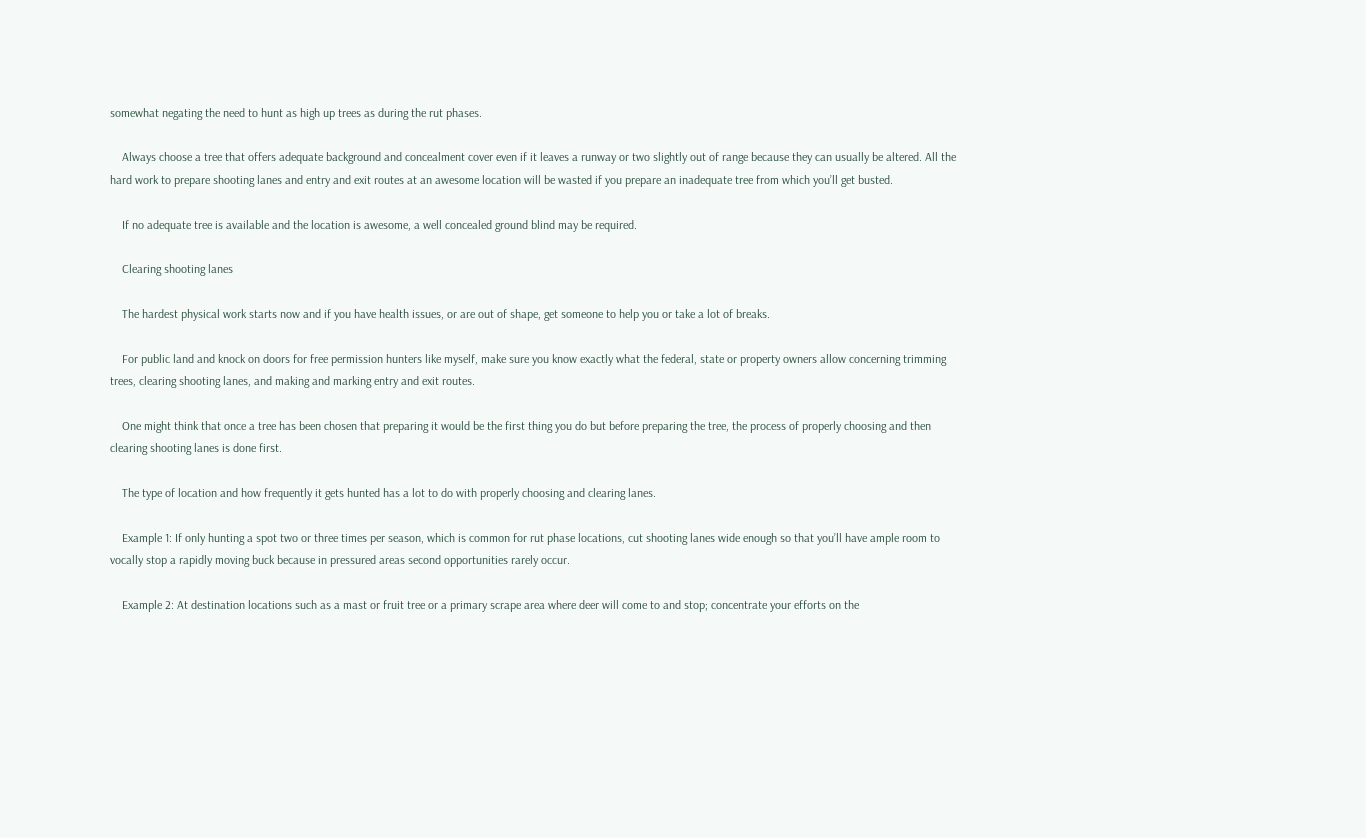somewhat negating the need to hunt as high up trees as during the rut phases.

    Always choose a tree that offers adequate background and concealment cover even if it leaves a runway or two slightly out of range because they can usually be altered. All the hard work to prepare shooting lanes and entry and exit routes at an awesome location will be wasted if you prepare an inadequate tree from which you’ll get busted.

    If no adequate tree is available and the location is awesome, a well concealed ground blind may be required.

    Clearing shooting lanes

    The hardest physical work starts now and if you have health issues, or are out of shape, get someone to help you or take a lot of breaks.

    For public land and knock on doors for free permission hunters like myself, make sure you know exactly what the federal, state or property owners allow concerning trimming trees, clearing shooting lanes, and making and marking entry and exit routes.

    One might think that once a tree has been chosen that preparing it would be the first thing you do but before preparing the tree, the process of properly choosing and then clearing shooting lanes is done first.

    The type of location and how frequently it gets hunted has a lot to do with properly choosing and clearing lanes.

    Example 1: If only hunting a spot two or three times per season, which is common for rut phase locations, cut shooting lanes wide enough so that you’ll have ample room to vocally stop a rapidly moving buck because in pressured areas second opportunities rarely occur.

    Example 2: At destination locations such as a mast or fruit tree or a primary scrape area where deer will come to and stop; concentrate your efforts on the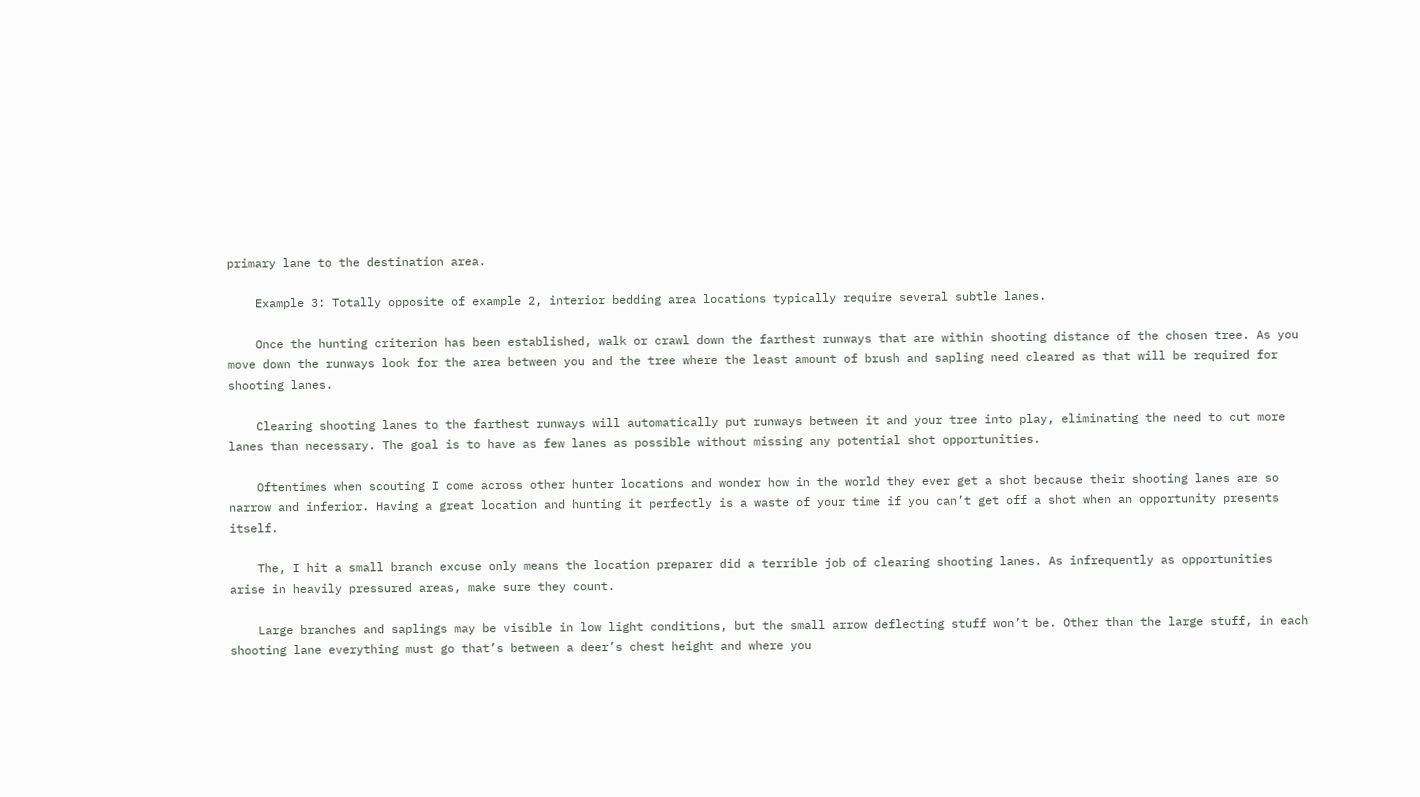primary lane to the destination area.

    Example 3: Totally opposite of example 2, interior bedding area locations typically require several subtle lanes.

    Once the hunting criterion has been established, walk or crawl down the farthest runways that are within shooting distance of the chosen tree. As you move down the runways look for the area between you and the tree where the least amount of brush and sapling need cleared as that will be required for shooting lanes.

    Clearing shooting lanes to the farthest runways will automatically put runways between it and your tree into play, eliminating the need to cut more lanes than necessary. The goal is to have as few lanes as possible without missing any potential shot opportunities.

    Oftentimes when scouting I come across other hunter locations and wonder how in the world they ever get a shot because their shooting lanes are so narrow and inferior. Having a great location and hunting it perfectly is a waste of your time if you can’t get off a shot when an opportunity presents itself.

    The, I hit a small branch excuse only means the location preparer did a terrible job of clearing shooting lanes. As infrequently as opportunities arise in heavily pressured areas, make sure they count.

    Large branches and saplings may be visible in low light conditions, but the small arrow deflecting stuff won’t be. Other than the large stuff, in each shooting lane everything must go that’s between a deer’s chest height and where you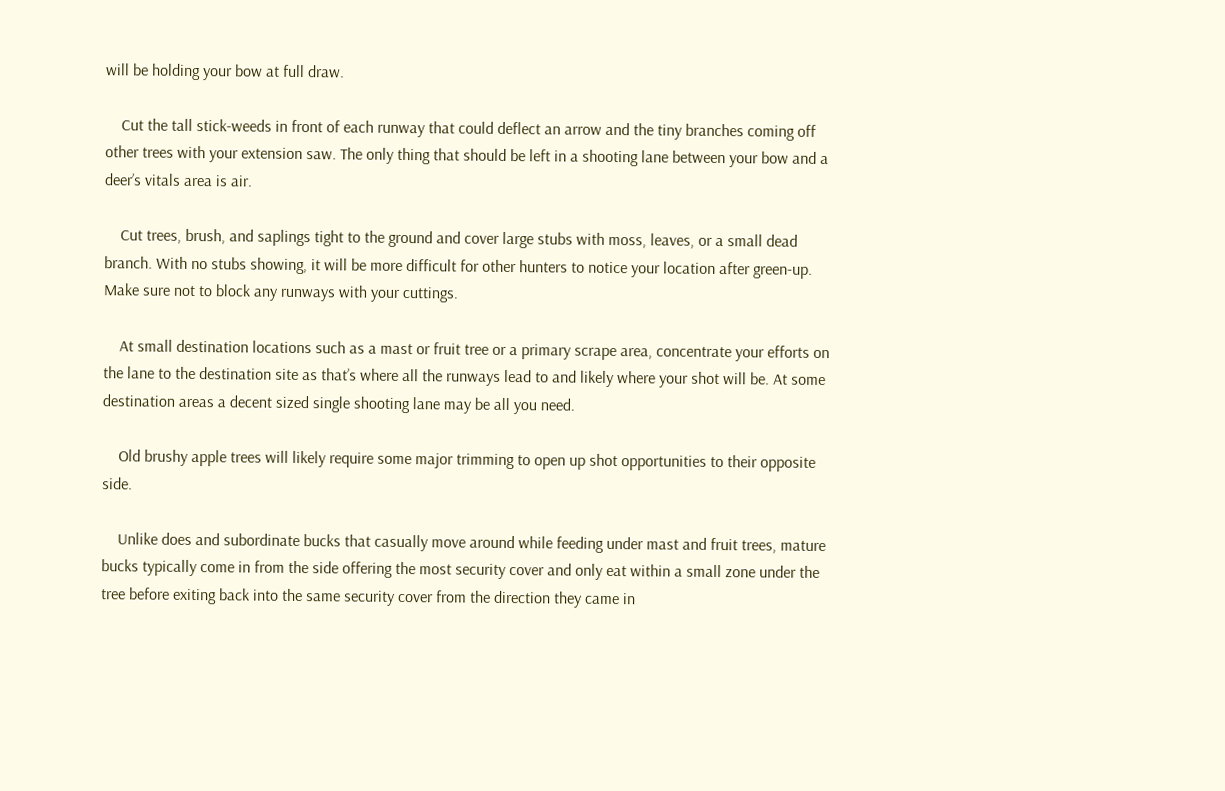will be holding your bow at full draw.

    Cut the tall stick-weeds in front of each runway that could deflect an arrow and the tiny branches coming off other trees with your extension saw. The only thing that should be left in a shooting lane between your bow and a deer’s vitals area is air.

    Cut trees, brush, and saplings tight to the ground and cover large stubs with moss, leaves, or a small dead branch. With no stubs showing, it will be more difficult for other hunters to notice your location after green-up. Make sure not to block any runways with your cuttings.

    At small destination locations such as a mast or fruit tree or a primary scrape area, concentrate your efforts on the lane to the destination site as that’s where all the runways lead to and likely where your shot will be. At some destination areas a decent sized single shooting lane may be all you need.

    Old brushy apple trees will likely require some major trimming to open up shot opportunities to their opposite side.

    Unlike does and subordinate bucks that casually move around while feeding under mast and fruit trees, mature bucks typically come in from the side offering the most security cover and only eat within a small zone under the tree before exiting back into the same security cover from the direction they came in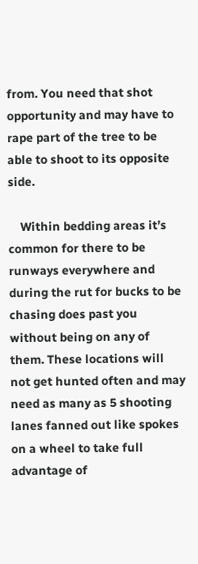from. You need that shot opportunity and may have to rape part of the tree to be able to shoot to its opposite side.

    Within bedding areas it’s common for there to be runways everywhere and during the rut for bucks to be chasing does past you without being on any of them. These locations will not get hunted often and may need as many as 5 shooting lanes fanned out like spokes on a wheel to take full advantage of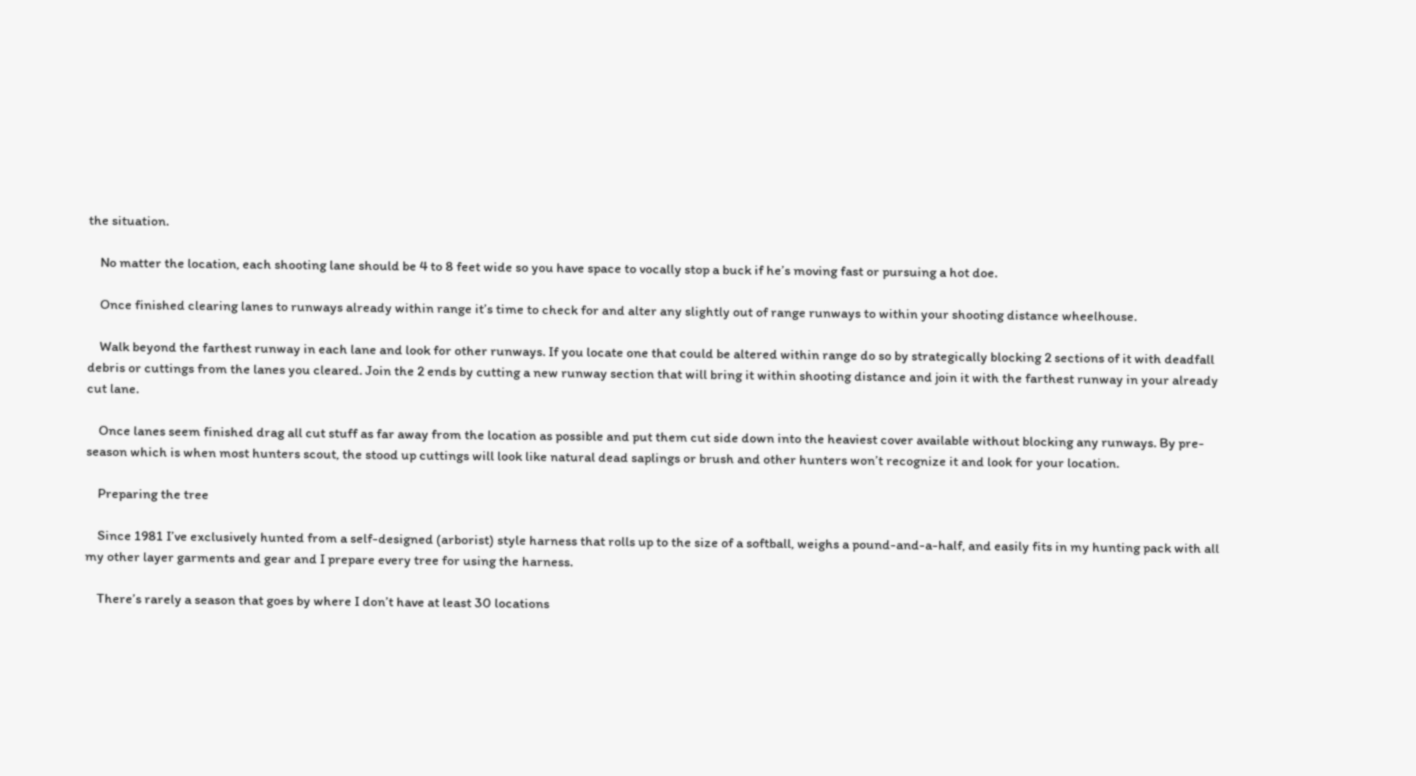the situation.

    No matter the location, each shooting lane should be 4 to 8 feet wide so you have space to vocally stop a buck if he’s moving fast or pursuing a hot doe.

    Once finished clearing lanes to runways already within range it’s time to check for and alter any slightly out of range runways to within your shooting distance wheelhouse.

    Walk beyond the farthest runway in each lane and look for other runways. If you locate one that could be altered within range do so by strategically blocking 2 sections of it with deadfall debris or cuttings from the lanes you cleared. Join the 2 ends by cutting a new runway section that will bring it within shooting distance and join it with the farthest runway in your already cut lane.

    Once lanes seem finished drag all cut stuff as far away from the location as possible and put them cut side down into the heaviest cover available without blocking any runways. By pre-season which is when most hunters scout, the stood up cuttings will look like natural dead saplings or brush and other hunters won’t recognize it and look for your location.

    Preparing the tree

    Since 1981 I’ve exclusively hunted from a self-designed (arborist) style harness that rolls up to the size of a softball, weighs a pound-and-a-half, and easily fits in my hunting pack with all my other layer garments and gear and I prepare every tree for using the harness.

    There’s rarely a season that goes by where I don’t have at least 30 locations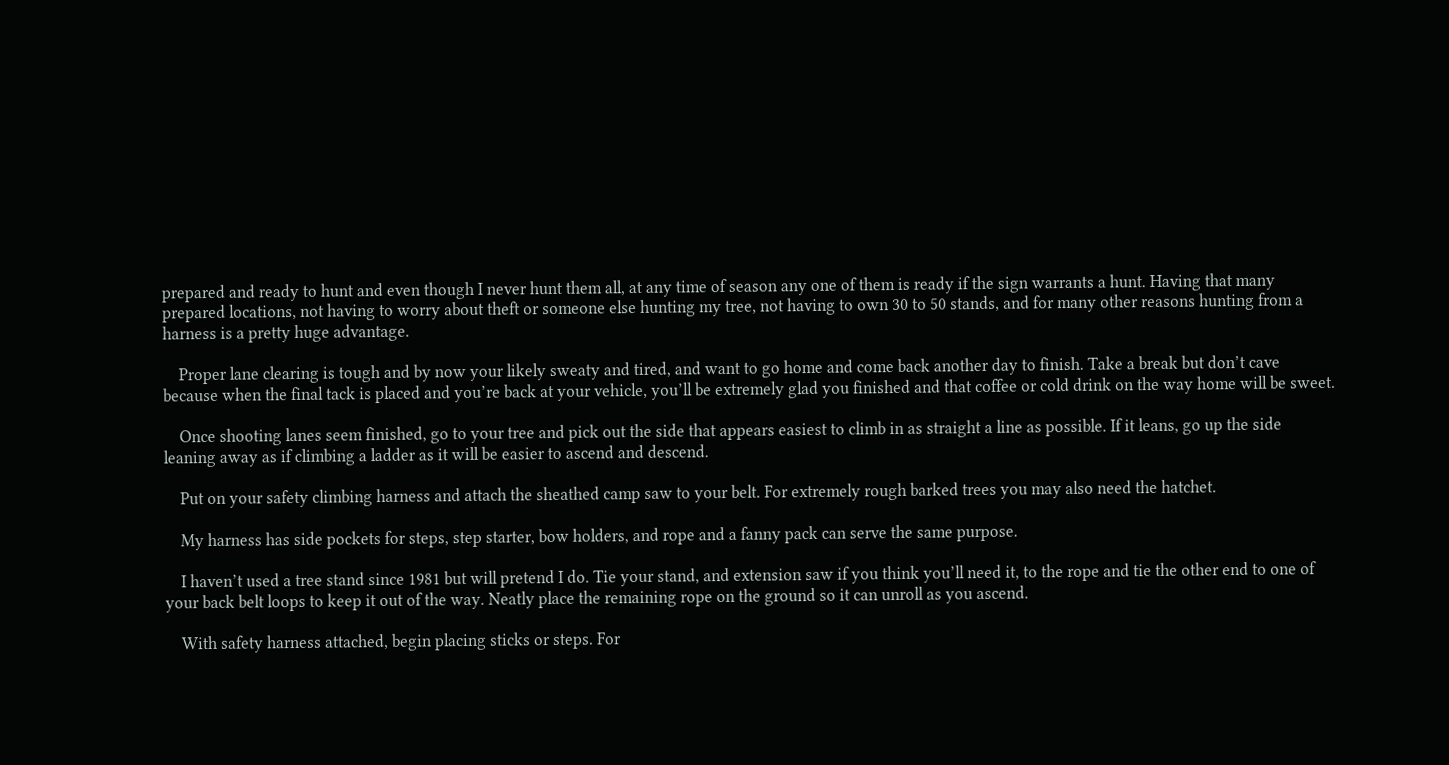prepared and ready to hunt and even though I never hunt them all, at any time of season any one of them is ready if the sign warrants a hunt. Having that many prepared locations, not having to worry about theft or someone else hunting my tree, not having to own 30 to 50 stands, and for many other reasons hunting from a harness is a pretty huge advantage.

    Proper lane clearing is tough and by now your likely sweaty and tired, and want to go home and come back another day to finish. Take a break but don’t cave because when the final tack is placed and you’re back at your vehicle, you’ll be extremely glad you finished and that coffee or cold drink on the way home will be sweet.

    Once shooting lanes seem finished, go to your tree and pick out the side that appears easiest to climb in as straight a line as possible. If it leans, go up the side leaning away as if climbing a ladder as it will be easier to ascend and descend.

    Put on your safety climbing harness and attach the sheathed camp saw to your belt. For extremely rough barked trees you may also need the hatchet.

    My harness has side pockets for steps, step starter, bow holders, and rope and a fanny pack can serve the same purpose.

    I haven’t used a tree stand since 1981 but will pretend I do. Tie your stand, and extension saw if you think you’ll need it, to the rope and tie the other end to one of your back belt loops to keep it out of the way. Neatly place the remaining rope on the ground so it can unroll as you ascend.

    With safety harness attached, begin placing sticks or steps. For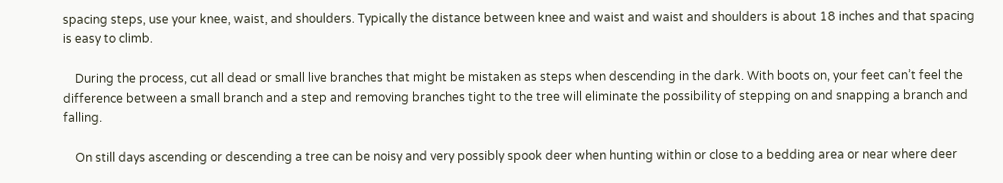spacing steps, use your knee, waist, and shoulders. Typically the distance between knee and waist and waist and shoulders is about 18 inches and that spacing is easy to climb.

    During the process, cut all dead or small live branches that might be mistaken as steps when descending in the dark. With boots on, your feet can’t feel the difference between a small branch and a step and removing branches tight to the tree will eliminate the possibility of stepping on and snapping a branch and falling.

    On still days ascending or descending a tree can be noisy and very possibly spook deer when hunting within or close to a bedding area or near where deer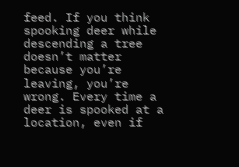feed. If you think spooking deer while descending a tree doesn’t matter because you’re leaving, you’re wrong. Every time a deer is spooked at a location, even if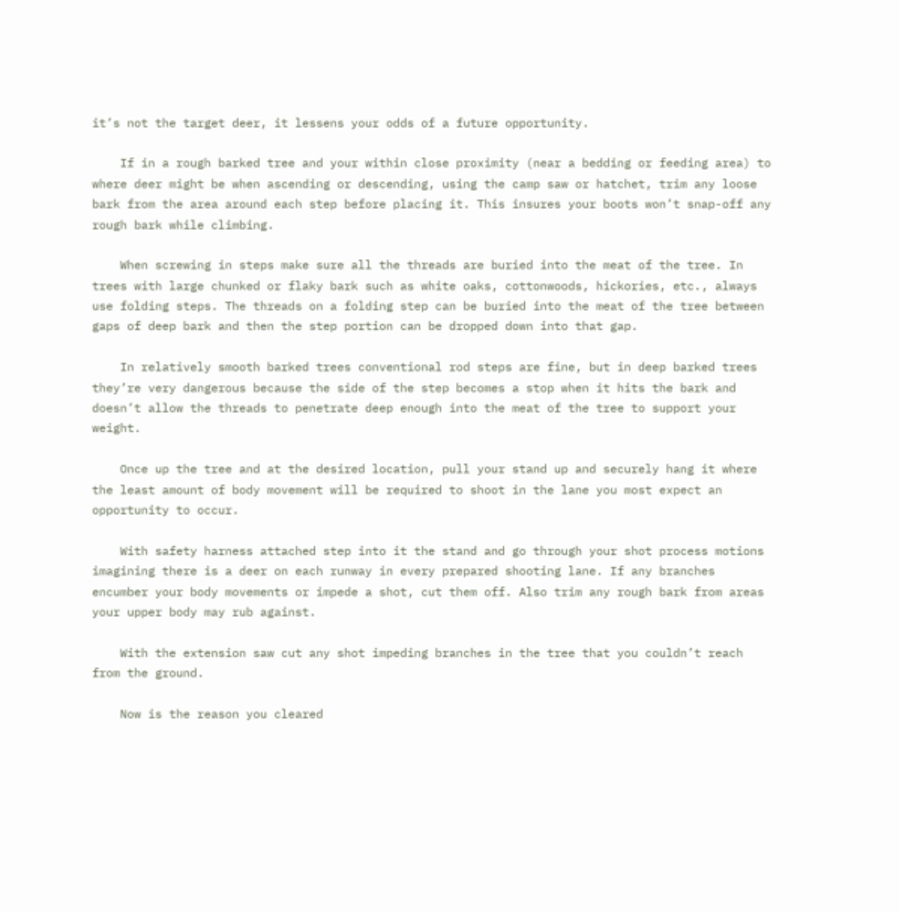it’s not the target deer, it lessens your odds of a future opportunity.

    If in a rough barked tree and your within close proximity (near a bedding or feeding area) to where deer might be when ascending or descending, using the camp saw or hatchet, trim any loose bark from the area around each step before placing it. This insures your boots won’t snap-off any rough bark while climbing.

    When screwing in steps make sure all the threads are buried into the meat of the tree. In trees with large chunked or flaky bark such as white oaks, cottonwoods, hickories, etc., always use folding steps. The threads on a folding step can be buried into the meat of the tree between gaps of deep bark and then the step portion can be dropped down into that gap.

    In relatively smooth barked trees conventional rod steps are fine, but in deep barked trees they’re very dangerous because the side of the step becomes a stop when it hits the bark and doesn’t allow the threads to penetrate deep enough into the meat of the tree to support your weight.

    Once up the tree and at the desired location, pull your stand up and securely hang it where the least amount of body movement will be required to shoot in the lane you most expect an opportunity to occur.

    With safety harness attached step into it the stand and go through your shot process motions imagining there is a deer on each runway in every prepared shooting lane. If any branches encumber your body movements or impede a shot, cut them off. Also trim any rough bark from areas your upper body may rub against.

    With the extension saw cut any shot impeding branches in the tree that you couldn’t reach from the ground.

    Now is the reason you cleared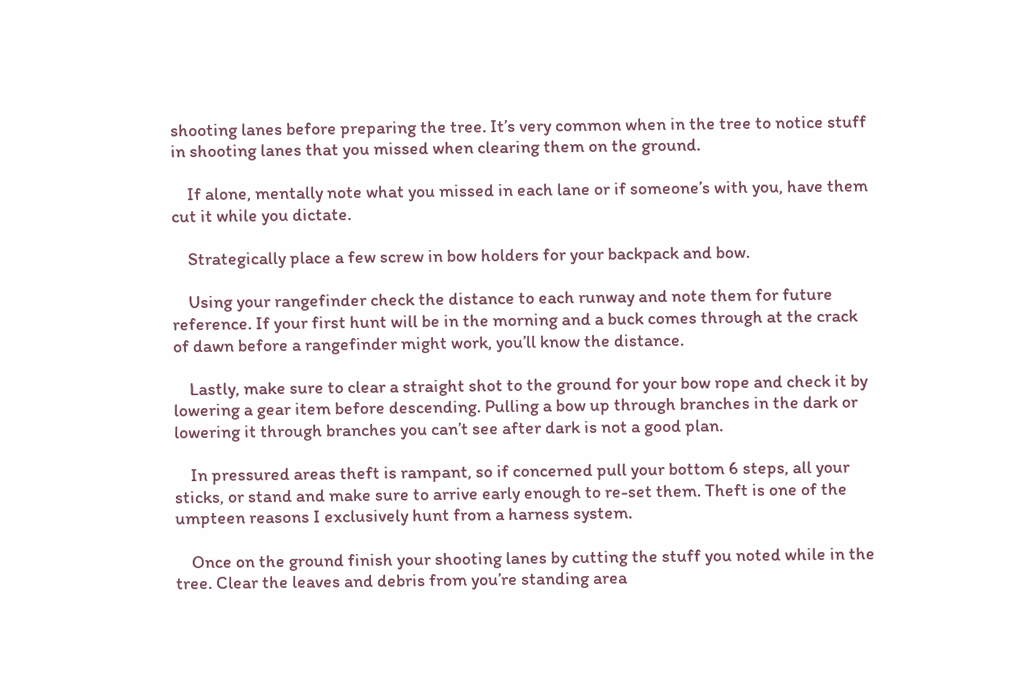shooting lanes before preparing the tree. It’s very common when in the tree to notice stuff in shooting lanes that you missed when clearing them on the ground.

    If alone, mentally note what you missed in each lane or if someone’s with you, have them cut it while you dictate.

    Strategically place a few screw in bow holders for your backpack and bow.

    Using your rangefinder check the distance to each runway and note them for future reference. If your first hunt will be in the morning and a buck comes through at the crack of dawn before a rangefinder might work, you’ll know the distance.

    Lastly, make sure to clear a straight shot to the ground for your bow rope and check it by lowering a gear item before descending. Pulling a bow up through branches in the dark or lowering it through branches you can’t see after dark is not a good plan.

    In pressured areas theft is rampant, so if concerned pull your bottom 6 steps, all your sticks, or stand and make sure to arrive early enough to re-set them. Theft is one of the umpteen reasons I exclusively hunt from a harness system.

    Once on the ground finish your shooting lanes by cutting the stuff you noted while in the tree. Clear the leaves and debris from you’re standing area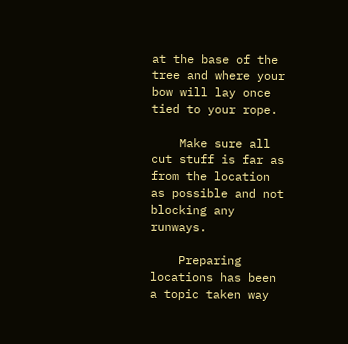at the base of the tree and where your bow will lay once tied to your rope.

    Make sure all cut stuff is far as from the location as possible and not blocking any runways.

    Preparing locations has been a topic taken way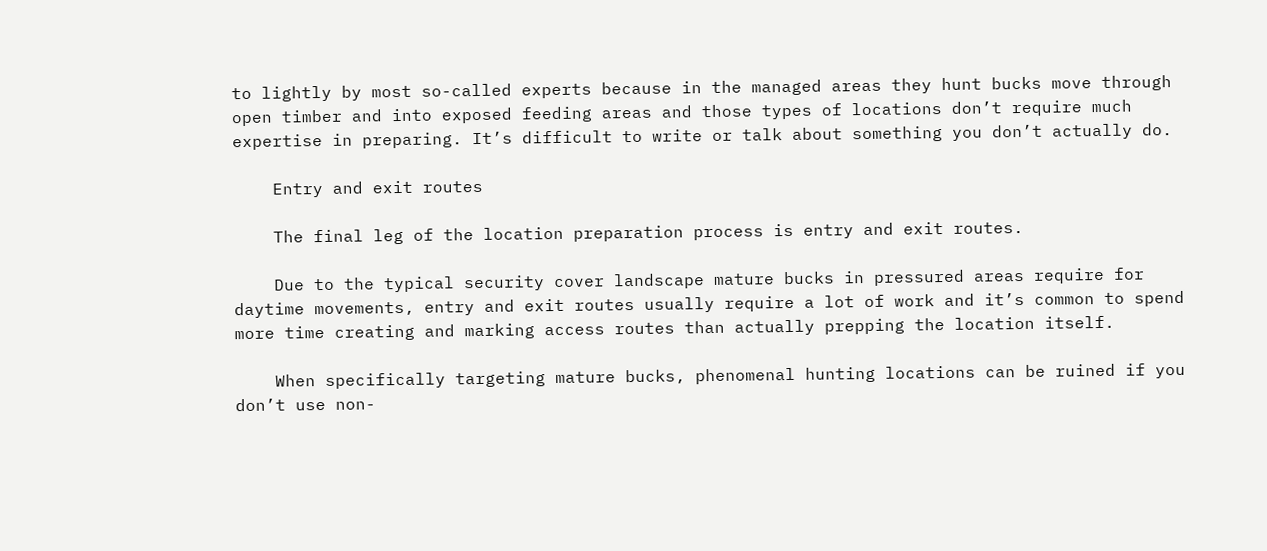to lightly by most so-called experts because in the managed areas they hunt bucks move through open timber and into exposed feeding areas and those types of locations don’t require much expertise in preparing. It’s difficult to write or talk about something you don’t actually do.

    Entry and exit routes

    The final leg of the location preparation process is entry and exit routes.

    Due to the typical security cover landscape mature bucks in pressured areas require for daytime movements, entry and exit routes usually require a lot of work and it’s common to spend more time creating and marking access routes than actually prepping the location itself.

    When specifically targeting mature bucks, phenomenal hunting locations can be ruined if you don’t use non-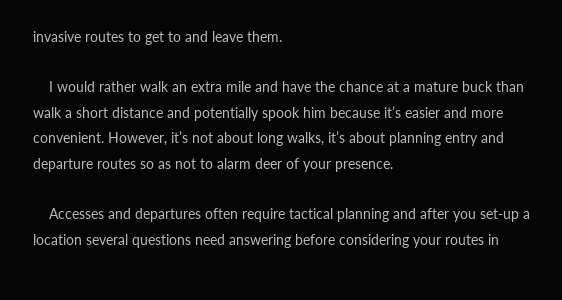invasive routes to get to and leave them.

    I would rather walk an extra mile and have the chance at a mature buck than walk a short distance and potentially spook him because it’s easier and more convenient. However, it’s not about long walks, it’s about planning entry and departure routes so as not to alarm deer of your presence.

    Accesses and departures often require tactical planning and after you set-up a location several questions need answering before considering your routes in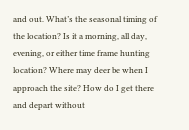and out. What’s the seasonal timing of the location? Is it a morning, all day, evening, or either time frame hunting location? Where may deer be when I approach the site? How do I get there and depart without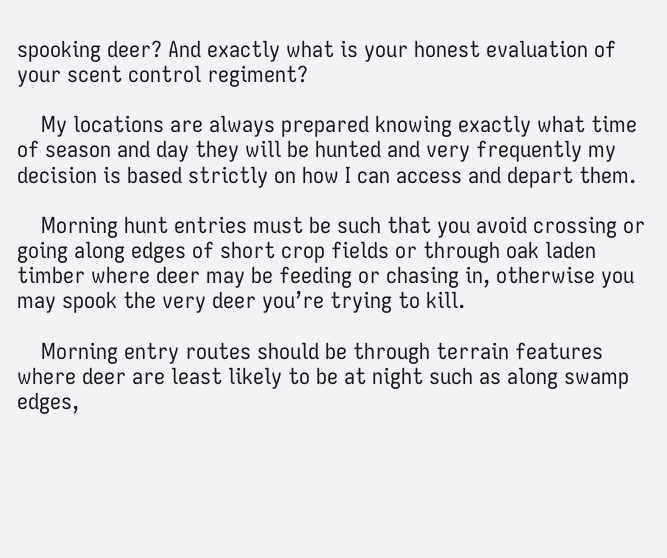spooking deer? And exactly what is your honest evaluation of your scent control regiment?

    My locations are always prepared knowing exactly what time of season and day they will be hunted and very frequently my decision is based strictly on how I can access and depart them.

    Morning hunt entries must be such that you avoid crossing or going along edges of short crop fields or through oak laden timber where deer may be feeding or chasing in, otherwise you may spook the very deer you’re trying to kill.

    Morning entry routes should be through terrain features where deer are least likely to be at night such as along swamp edges,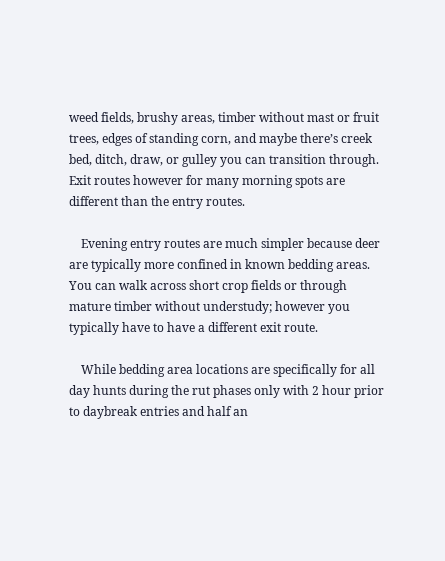weed fields, brushy areas, timber without mast or fruit trees, edges of standing corn, and maybe there’s creek bed, ditch, draw, or gulley you can transition through. Exit routes however for many morning spots are different than the entry routes.

    Evening entry routes are much simpler because deer are typically more confined in known bedding areas. You can walk across short crop fields or through mature timber without understudy; however you typically have to have a different exit route.

    While bedding area locations are specifically for all day hunts during the rut phases only with 2 hour prior to daybreak entries and half an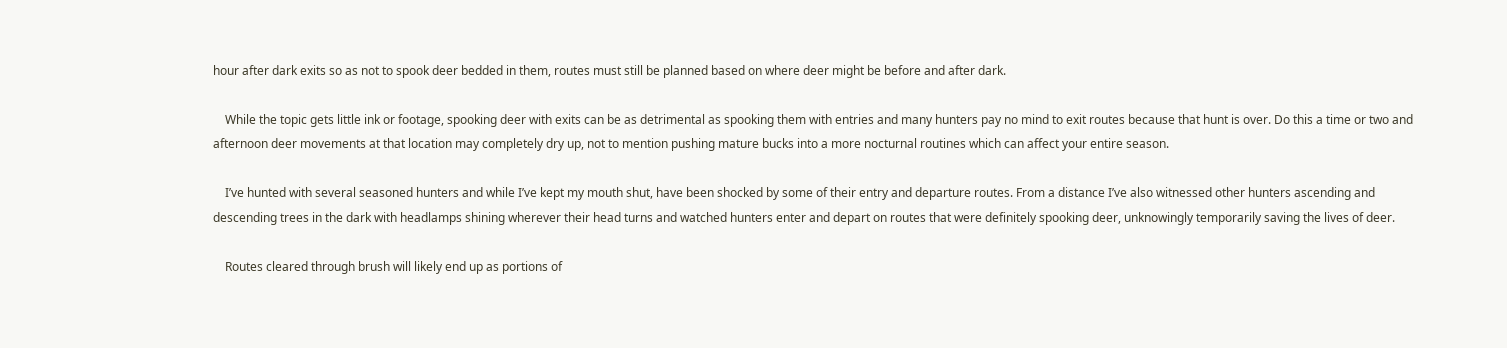hour after dark exits so as not to spook deer bedded in them, routes must still be planned based on where deer might be before and after dark.

    While the topic gets little ink or footage, spooking deer with exits can be as detrimental as spooking them with entries and many hunters pay no mind to exit routes because that hunt is over. Do this a time or two and afternoon deer movements at that location may completely dry up, not to mention pushing mature bucks into a more nocturnal routines which can affect your entire season.

    I’ve hunted with several seasoned hunters and while I’ve kept my mouth shut, have been shocked by some of their entry and departure routes. From a distance I’ve also witnessed other hunters ascending and descending trees in the dark with headlamps shining wherever their head turns and watched hunters enter and depart on routes that were definitely spooking deer, unknowingly temporarily saving the lives of deer.

    Routes cleared through brush will likely end up as portions of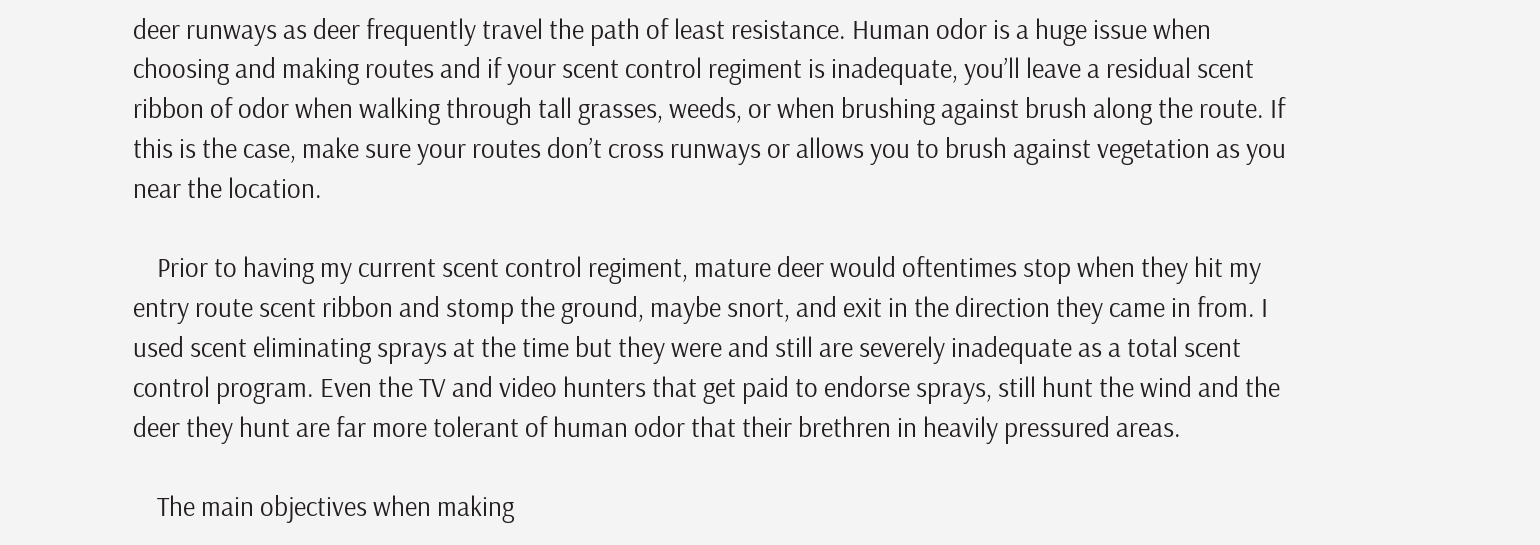deer runways as deer frequently travel the path of least resistance. Human odor is a huge issue when choosing and making routes and if your scent control regiment is inadequate, you’ll leave a residual scent ribbon of odor when walking through tall grasses, weeds, or when brushing against brush along the route. If this is the case, make sure your routes don’t cross runways or allows you to brush against vegetation as you near the location.

    Prior to having my current scent control regiment, mature deer would oftentimes stop when they hit my entry route scent ribbon and stomp the ground, maybe snort, and exit in the direction they came in from. I used scent eliminating sprays at the time but they were and still are severely inadequate as a total scent control program. Even the TV and video hunters that get paid to endorse sprays, still hunt the wind and the deer they hunt are far more tolerant of human odor that their brethren in heavily pressured areas.

    The main objectives when making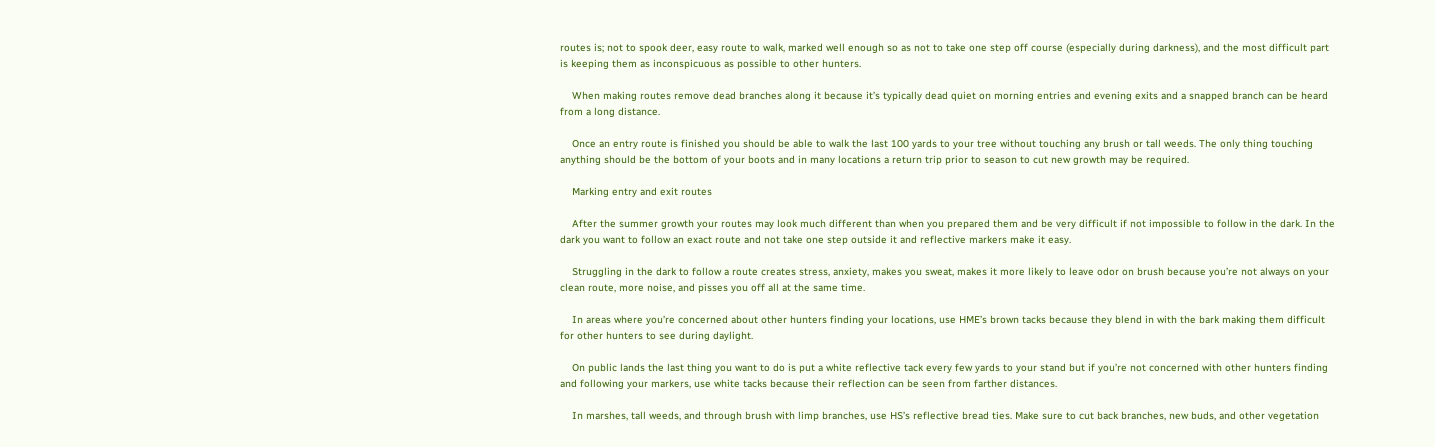routes is; not to spook deer, easy route to walk, marked well enough so as not to take one step off course (especially during darkness), and the most difficult part is keeping them as inconspicuous as possible to other hunters.

    When making routes remove dead branches along it because it’s typically dead quiet on morning entries and evening exits and a snapped branch can be heard from a long distance.

    Once an entry route is finished you should be able to walk the last 100 yards to your tree without touching any brush or tall weeds. The only thing touching anything should be the bottom of your boots and in many locations a return trip prior to season to cut new growth may be required.

    Marking entry and exit routes

    After the summer growth your routes may look much different than when you prepared them and be very difficult if not impossible to follow in the dark. In the dark you want to follow an exact route and not take one step outside it and reflective markers make it easy.

    Struggling in the dark to follow a route creates stress, anxiety, makes you sweat, makes it more likely to leave odor on brush because you’re not always on your clean route, more noise, and pisses you off all at the same time.

    In areas where you’re concerned about other hunters finding your locations, use HME’s brown tacks because they blend in with the bark making them difficult for other hunters to see during daylight.

    On public lands the last thing you want to do is put a white reflective tack every few yards to your stand but if you’re not concerned with other hunters finding and following your markers, use white tacks because their reflection can be seen from farther distances.

    In marshes, tall weeds, and through brush with limp branches, use HS’s reflective bread ties. Make sure to cut back branches, new buds, and other vegetation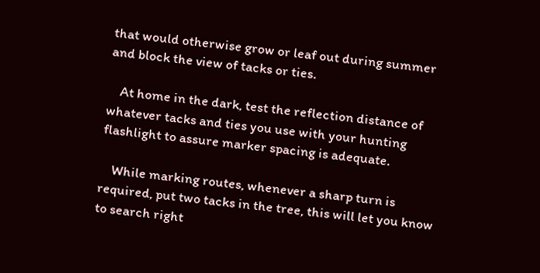that would otherwise grow or leaf out during summer and block the view of tacks or ties.

    At home in the dark, test the reflection distance of whatever tacks and ties you use with your hunting flashlight to assure marker spacing is adequate.

    While marking routes, whenever a sharp turn is required, put two tacks in the tree, this will let you know to search right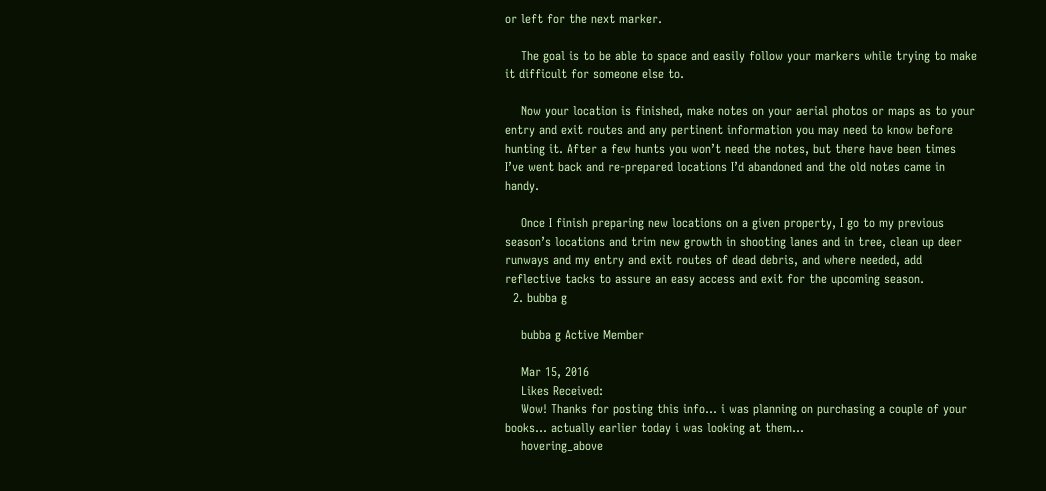or left for the next marker.

    The goal is to be able to space and easily follow your markers while trying to make it difficult for someone else to.

    Now your location is finished, make notes on your aerial photos or maps as to your entry and exit routes and any pertinent information you may need to know before hunting it. After a few hunts you won’t need the notes, but there have been times I’ve went back and re-prepared locations I’d abandoned and the old notes came in handy.

    Once I finish preparing new locations on a given property, I go to my previous season’s locations and trim new growth in shooting lanes and in tree, clean up deer runways and my entry and exit routes of dead debris, and where needed, add reflective tacks to assure an easy access and exit for the upcoming season.
  2. bubba g

    bubba g Active Member

    Mar 15, 2016
    Likes Received:
    Wow! Thanks for posting this info... i was planning on purchasing a couple of your books... actually earlier today i was looking at them...
    hovering_above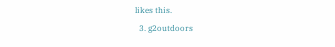likes this.
  3. g2outdoors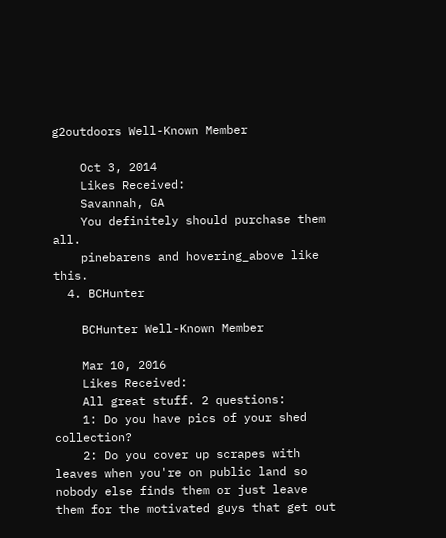g2outdoors Well-Known Member

    Oct 3, 2014
    Likes Received:
    Savannah, GA
    You definitely should purchase them all.
    pinebarens and hovering_above like this.
  4. BCHunter

    BCHunter Well-Known Member

    Mar 10, 2016
    Likes Received:
    All great stuff. 2 questions:
    1: Do you have pics of your shed collection?
    2: Do you cover up scrapes with leaves when you're on public land so nobody else finds them or just leave them for the motivated guys that get out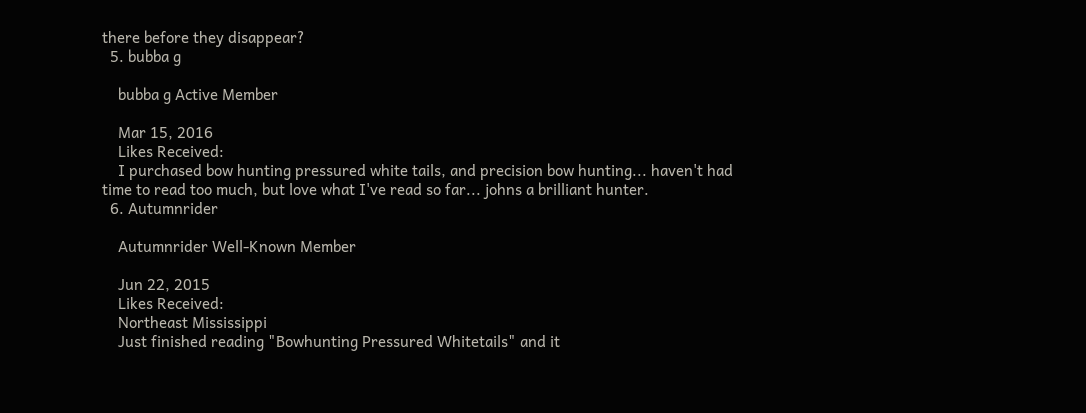there before they disappear?
  5. bubba g

    bubba g Active Member

    Mar 15, 2016
    Likes Received:
    I purchased bow hunting pressured white tails, and precision bow hunting... haven't had time to read too much, but love what I've read so far... johns a brilliant hunter.
  6. Autumnrider

    Autumnrider Well-Known Member

    Jun 22, 2015
    Likes Received:
    Northeast Mississippi
    Just finished reading "Bowhunting Pressured Whitetails" and it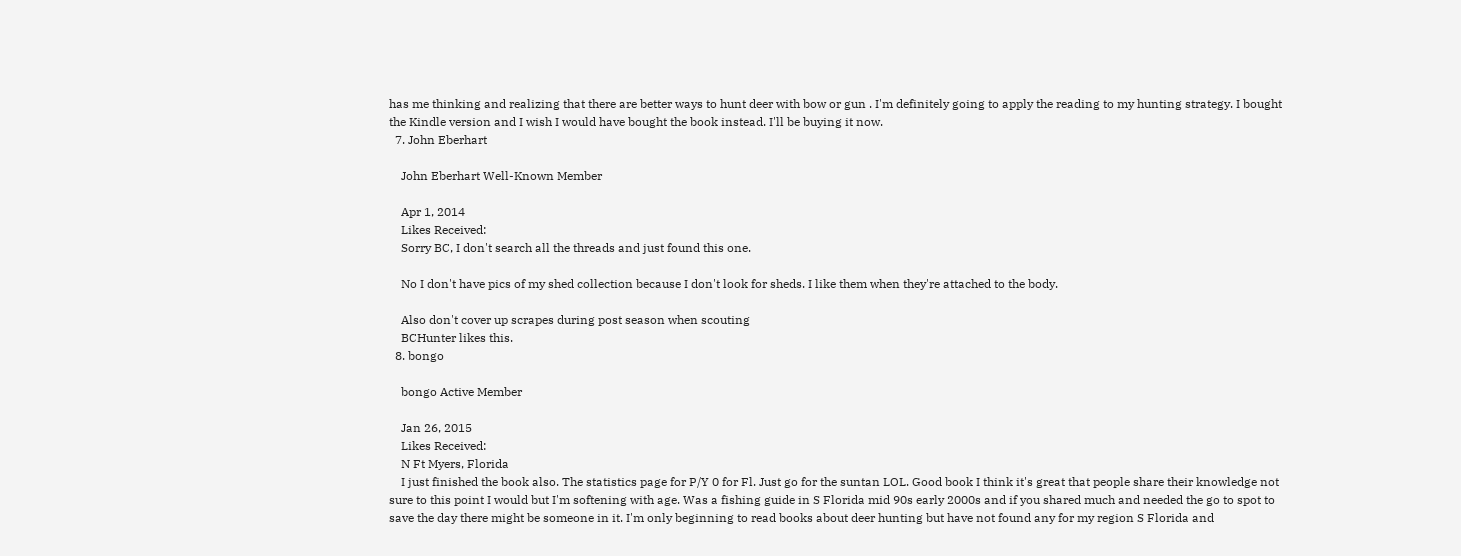has me thinking and realizing that there are better ways to hunt deer with bow or gun . I'm definitely going to apply the reading to my hunting strategy. I bought the Kindle version and I wish I would have bought the book instead. I'll be buying it now.
  7. John Eberhart

    John Eberhart Well-Known Member

    Apr 1, 2014
    Likes Received:
    Sorry BC, I don't search all the threads and just found this one.

    No I don't have pics of my shed collection because I don't look for sheds. I like them when they're attached to the body.

    Also don't cover up scrapes during post season when scouting
    BCHunter likes this.
  8. bongo

    bongo Active Member

    Jan 26, 2015
    Likes Received:
    N Ft Myers, Florida
    I just finished the book also. The statistics page for P/Y 0 for Fl. Just go for the suntan LOL. Good book I think it's great that people share their knowledge not sure to this point I would but I'm softening with age. Was a fishing guide in S Florida mid 90s early 2000s and if you shared much and needed the go to spot to save the day there might be someone in it. I'm only beginning to read books about deer hunting but have not found any for my region S Florida and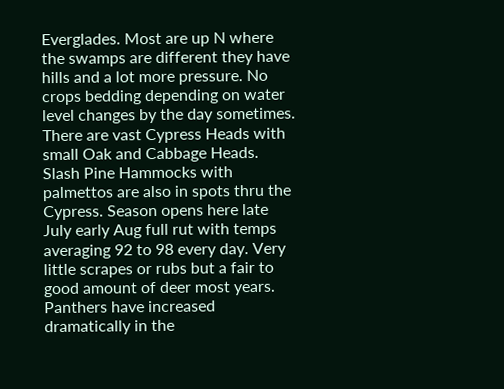Everglades. Most are up N where the swamps are different they have hills and a lot more pressure. No crops bedding depending on water level changes by the day sometimes. There are vast Cypress Heads with small Oak and Cabbage Heads. Slash Pine Hammocks with palmettos are also in spots thru the Cypress. Season opens here late July early Aug full rut with temps averaging 92 to 98 every day. Very little scrapes or rubs but a fair to good amount of deer most years. Panthers have increased dramatically in the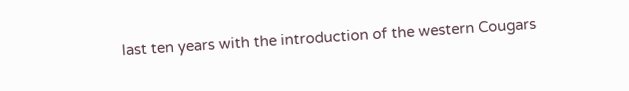last ten years with the introduction of the western Cougars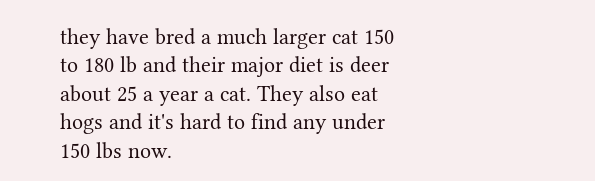they have bred a much larger cat 150 to 180 lb and their major diet is deer about 25 a year a cat. They also eat hogs and it's hard to find any under 150 lbs now.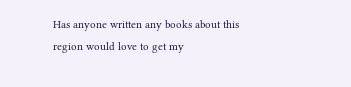Has anyone written any books about this region would love to get my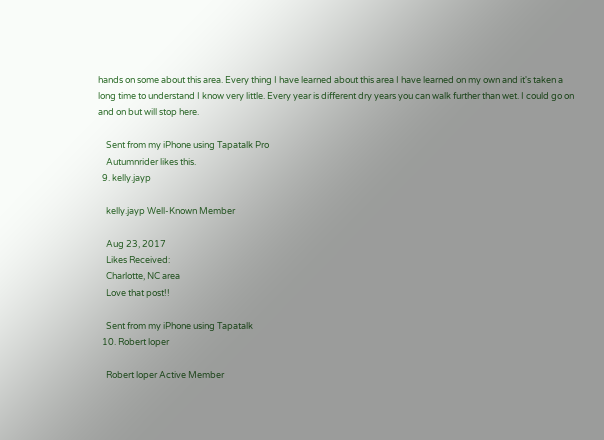hands on some about this area. Every thing I have learned about this area I have learned on my own and it's taken a long time to understand I know very little. Every year is different dry years you can walk further than wet. I could go on and on but will stop here.

    Sent from my iPhone using Tapatalk Pro
    Autumnrider likes this.
  9. kelly.jayp

    kelly.jayp Well-Known Member

    Aug 23, 2017
    Likes Received:
    Charlotte, NC area
    Love that post!!

    Sent from my iPhone using Tapatalk
  10. Robert loper

    Robert loper Active Member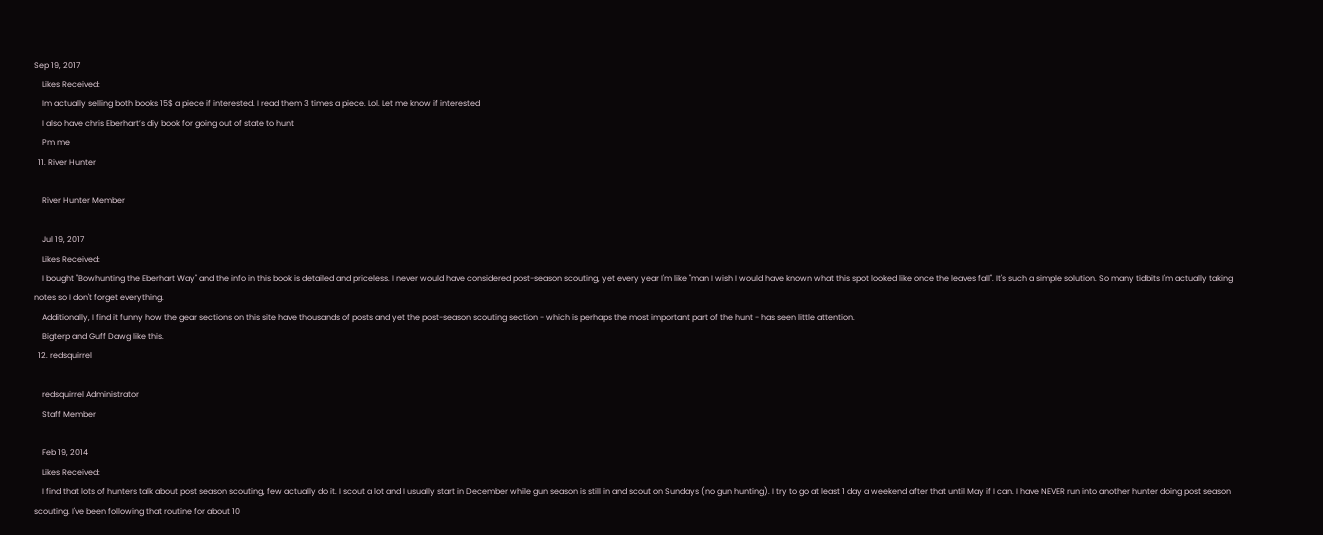Sep 19, 2017
    Likes Received:
    Im actually selling both books 15$ a piece if interested. I read them 3 times a piece. Lol. Let me know if interested
    I also have chris Eberhart’s diy book for going out of state to hunt
    Pm me
  11. River Hunter

    River Hunter Member

    Jul 19, 2017
    Likes Received:
    I bought "Bowhunting the Eberhart Way" and the info in this book is detailed and priceless. I never would have considered post-season scouting, yet every year I'm like "man I wish I would have known what this spot looked like once the leaves fall". It's such a simple solution. So many tidbits I'm actually taking notes so I don't forget everything.
    Additionally, I find it funny how the gear sections on this site have thousands of posts and yet the post-season scouting section - which is perhaps the most important part of the hunt - has seen little attention.
    Bigterp and Guff Dawg like this.
  12. redsquirrel

    redsquirrel Administrator
    Staff Member

    Feb 19, 2014
    Likes Received:
    I find that lots of hunters talk about post season scouting, few actually do it. I scout a lot and I usually start in December while gun season is still in and scout on Sundays (no gun hunting). I try to go at least 1 day a weekend after that until May if I can. I have NEVER run into another hunter doing post season scouting. I've been following that routine for about 10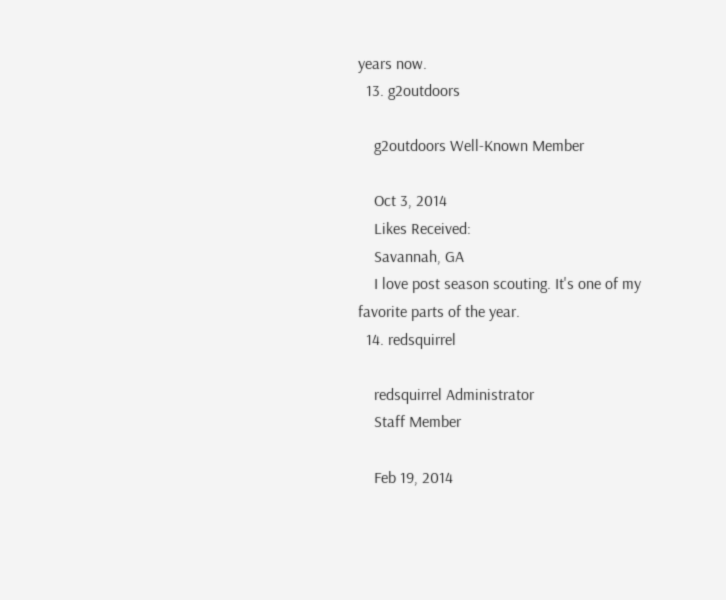years now.
  13. g2outdoors

    g2outdoors Well-Known Member

    Oct 3, 2014
    Likes Received:
    Savannah, GA
    I love post season scouting. It's one of my favorite parts of the year.
  14. redsquirrel

    redsquirrel Administrator
    Staff Member

    Feb 19, 2014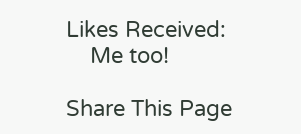Likes Received:
    Me too!

Share This Page